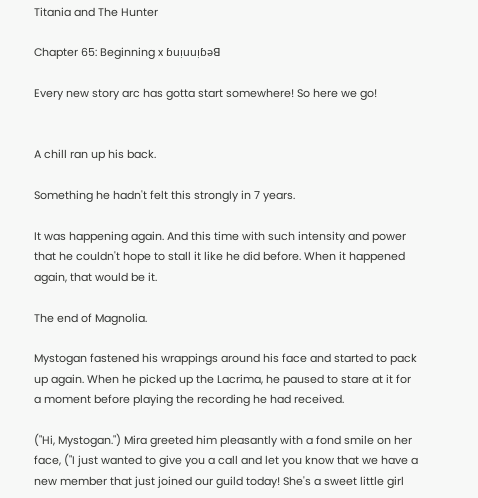Titania and The Hunter

Chapter 65: Beginning x ɓuᴉuuᴉɓǝꓭ

Every new story arc has gotta start somewhere! So here we go!


A chill ran up his back.

Something he hadn't felt this strongly in 7 years.

It was happening again. And this time with such intensity and power that he couldn't hope to stall it like he did before. When it happened again, that would be it.

The end of Magnolia.

Mystogan fastened his wrappings around his face and started to pack up again. When he picked up the Lacrima, he paused to stare at it for a moment before playing the recording he had received.

("Hi, Mystogan.") Mira greeted him pleasantly with a fond smile on her face, ("I just wanted to give you a call and let you know that we have a new member that just joined our guild today! She's a sweet little girl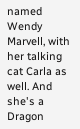named Wendy Marvell, with her talking cat Carla as well. And she's a Dragon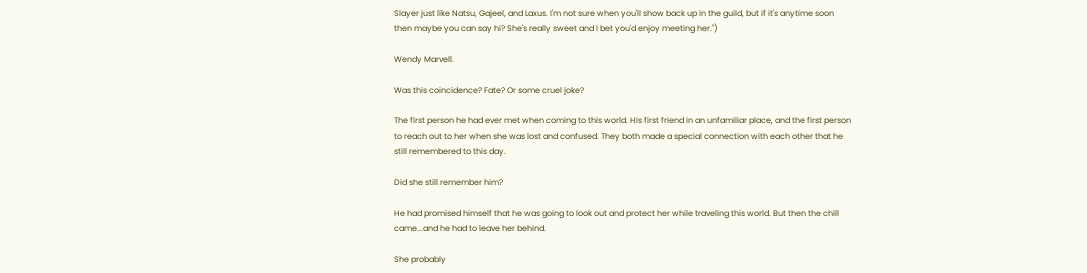Slayer just like Natsu, Gajeel, and Laxus. I'm not sure when you'll show back up in the guild, but if it's anytime soon then maybe you can say hi? She's really sweet and I bet you'd enjoy meeting her.")

Wendy Marvell.

Was this coincidence? Fate? Or some cruel joke?

The first person he had ever met when coming to this world. His first friend in an unfamiliar place, and the first person to reach out to her when she was lost and confused. They both made a special connection with each other that he still remembered to this day.

Did she still remember him?

He had promised himself that he was going to look out and protect her while traveling this world. But then the chill came...and he had to leave her behind.

She probably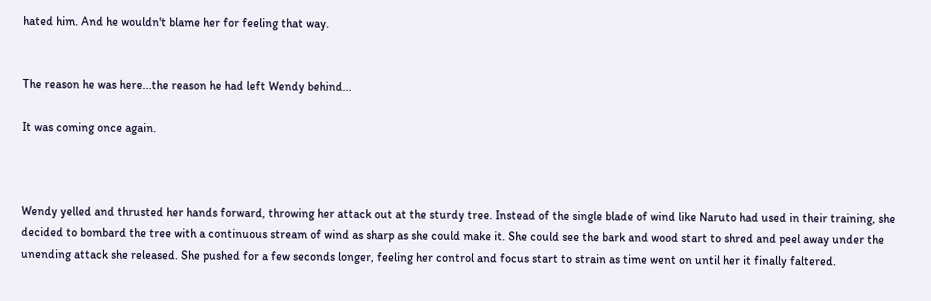hated him. And he wouldn't blame her for feeling that way.


The reason he was here...the reason he had left Wendy behind...

It was coming once again.



Wendy yelled and thrusted her hands forward, throwing her attack out at the sturdy tree. Instead of the single blade of wind like Naruto had used in their training, she decided to bombard the tree with a continuous stream of wind as sharp as she could make it. She could see the bark and wood start to shred and peel away under the unending attack she released. She pushed for a few seconds longer, feeling her control and focus start to strain as time went on until her it finally faltered.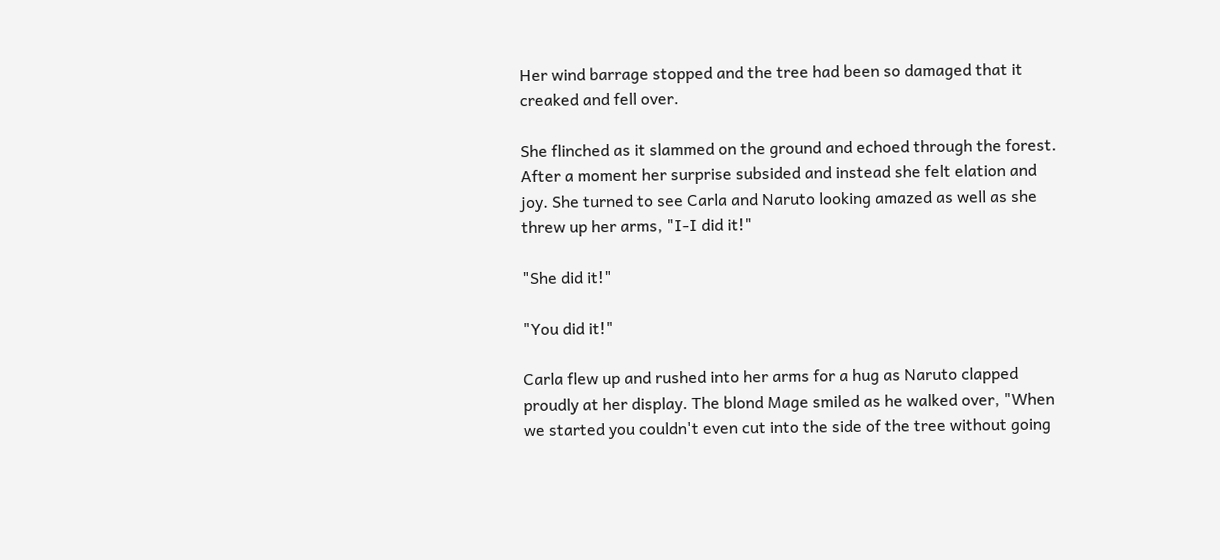Her wind barrage stopped and the tree had been so damaged that it creaked and fell over.

She flinched as it slammed on the ground and echoed through the forest. After a moment her surprise subsided and instead she felt elation and joy. She turned to see Carla and Naruto looking amazed as well as she threw up her arms, "I-I did it!"

"She did it!"

"You did it!"

Carla flew up and rushed into her arms for a hug as Naruto clapped proudly at her display. The blond Mage smiled as he walked over, "When we started you couldn't even cut into the side of the tree without going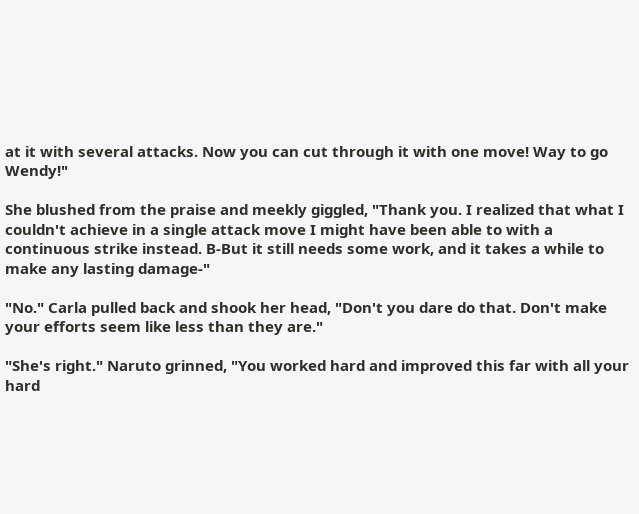at it with several attacks. Now you can cut through it with one move! Way to go Wendy!"

She blushed from the praise and meekly giggled, "Thank you. I realized that what I couldn't achieve in a single attack move I might have been able to with a continuous strike instead. B-But it still needs some work, and it takes a while to make any lasting damage-"

"No." Carla pulled back and shook her head, "Don't you dare do that. Don't make your efforts seem like less than they are."

"She's right." Naruto grinned, "You worked hard and improved this far with all your hard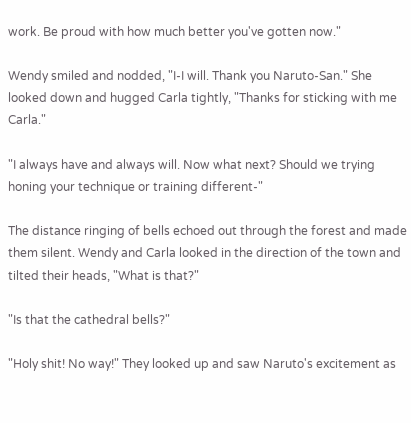work. Be proud with how much better you've gotten now."

Wendy smiled and nodded, "I-I will. Thank you Naruto-San." She looked down and hugged Carla tightly, "Thanks for sticking with me Carla."

"I always have and always will. Now what next? Should we trying honing your technique or training different-"

The distance ringing of bells echoed out through the forest and made them silent. Wendy and Carla looked in the direction of the town and tilted their heads, "What is that?"

"Is that the cathedral bells?"

"Holy shit! No way!" They looked up and saw Naruto's excitement as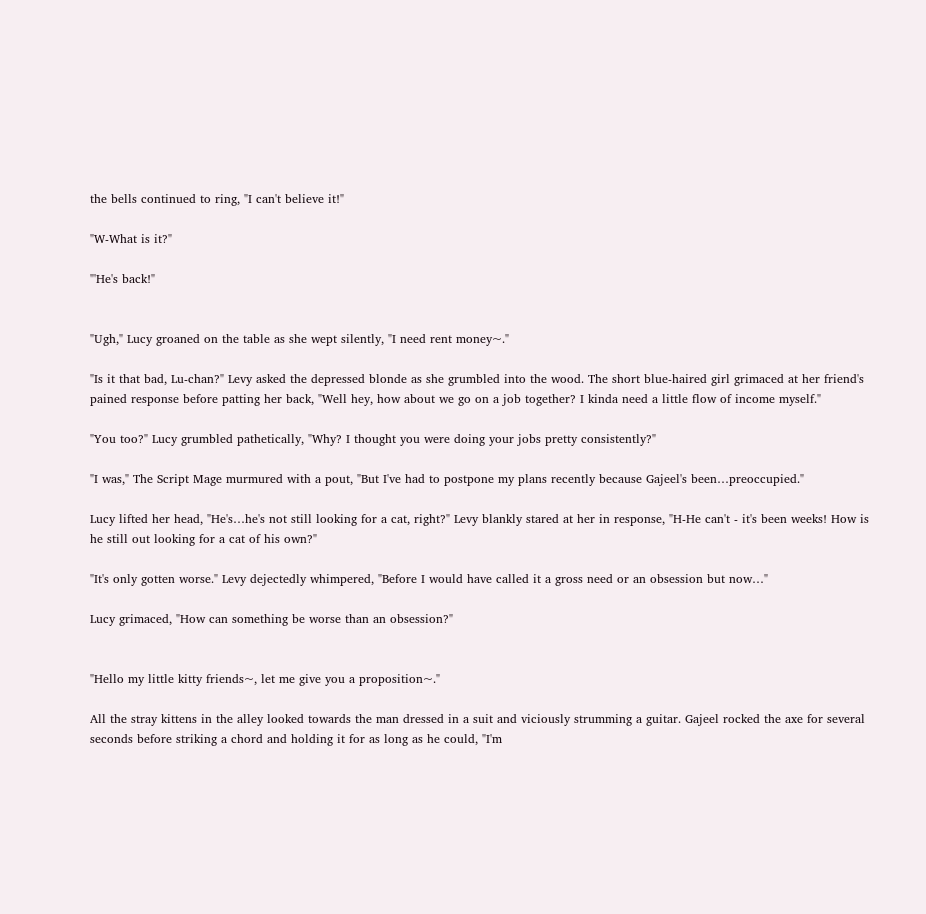the bells continued to ring, "I can't believe it!"

"W-What is it?"

"'He's back!"


"Ugh," Lucy groaned on the table as she wept silently, "I need rent money~."

"Is it that bad, Lu-chan?" Levy asked the depressed blonde as she grumbled into the wood. The short blue-haired girl grimaced at her friend's pained response before patting her back, "Well hey, how about we go on a job together? I kinda need a little flow of income myself."

"You too?" Lucy grumbled pathetically, "Why? I thought you were doing your jobs pretty consistently?"

"I was," The Script Mage murmured with a pout, "But I've had to postpone my plans recently because Gajeel's been…preoccupied."

Lucy lifted her head, "He's…he's not still looking for a cat, right?" Levy blankly stared at her in response, "H-He can't - it's been weeks! How is he still out looking for a cat of his own?"

"It's only gotten worse." Levy dejectedly whimpered, "Before I would have called it a gross need or an obsession but now…"

Lucy grimaced, "How can something be worse than an obsession?"


"Hello my little kitty friends~, let me give you a proposition~."

All the stray kittens in the alley looked towards the man dressed in a suit and viciously strumming a guitar. Gajeel rocked the axe for several seconds before striking a chord and holding it for as long as he could, "I'm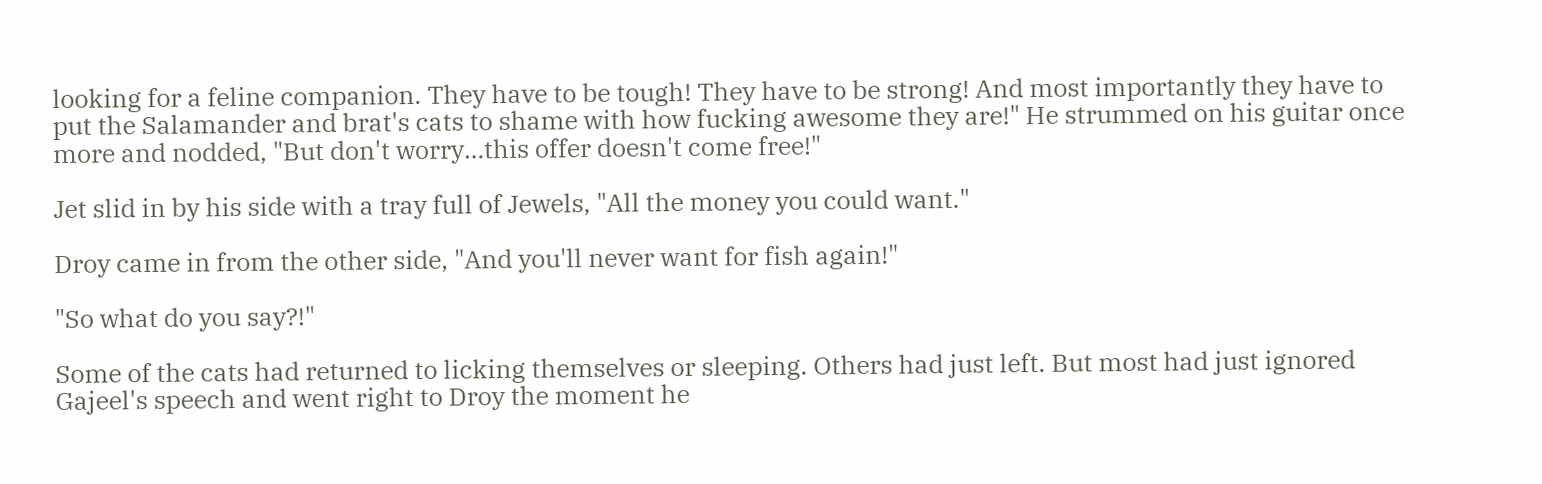looking for a feline companion. They have to be tough! They have to be strong! And most importantly they have to put the Salamander and brat's cats to shame with how fucking awesome they are!" He strummed on his guitar once more and nodded, "But don't worry…this offer doesn't come free!"

Jet slid in by his side with a tray full of Jewels, "All the money you could want."

Droy came in from the other side, "And you'll never want for fish again!"

"So what do you say?!"

Some of the cats had returned to licking themselves or sleeping. Others had just left. But most had just ignored Gajeel's speech and went right to Droy the moment he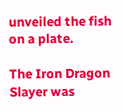unveiled the fish on a plate.

The Iron Dragon Slayer was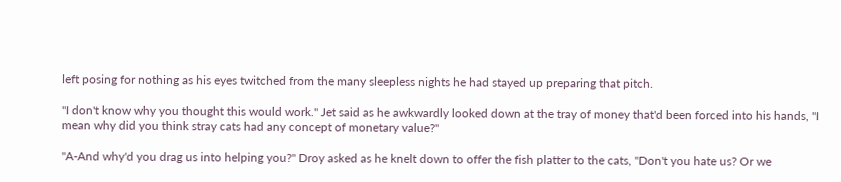left posing for nothing as his eyes twitched from the many sleepless nights he had stayed up preparing that pitch.

"I don't know why you thought this would work." Jet said as he awkwardly looked down at the tray of money that'd been forced into his hands, "I mean why did you think stray cats had any concept of monetary value?"

"A-And why'd you drag us into helping you?" Droy asked as he knelt down to offer the fish platter to the cats, "Don't you hate us? Or we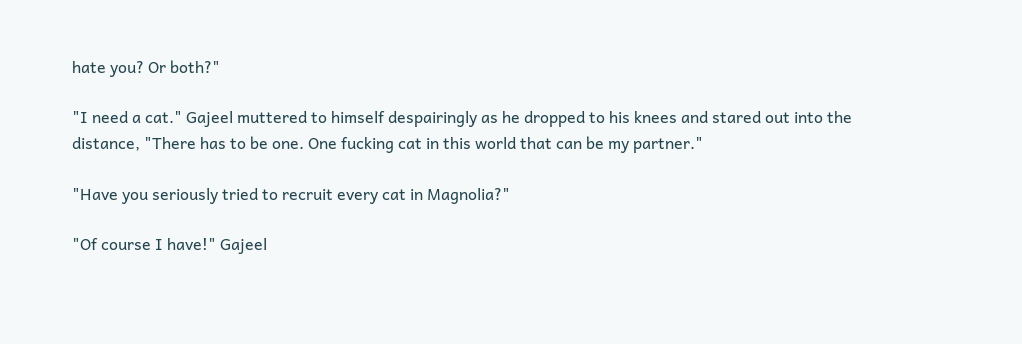hate you? Or both?"

"I need a cat." Gajeel muttered to himself despairingly as he dropped to his knees and stared out into the distance, "There has to be one. One fucking cat in this world that can be my partner."

"Have you seriously tried to recruit every cat in Magnolia?"

"Of course I have!" Gajeel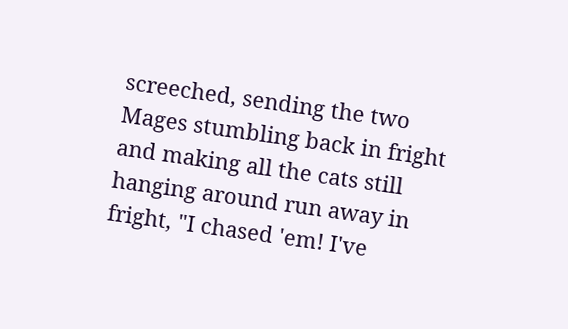screeched, sending the two Mages stumbling back in fright and making all the cats still hanging around run away in fright, "I chased 'em! I've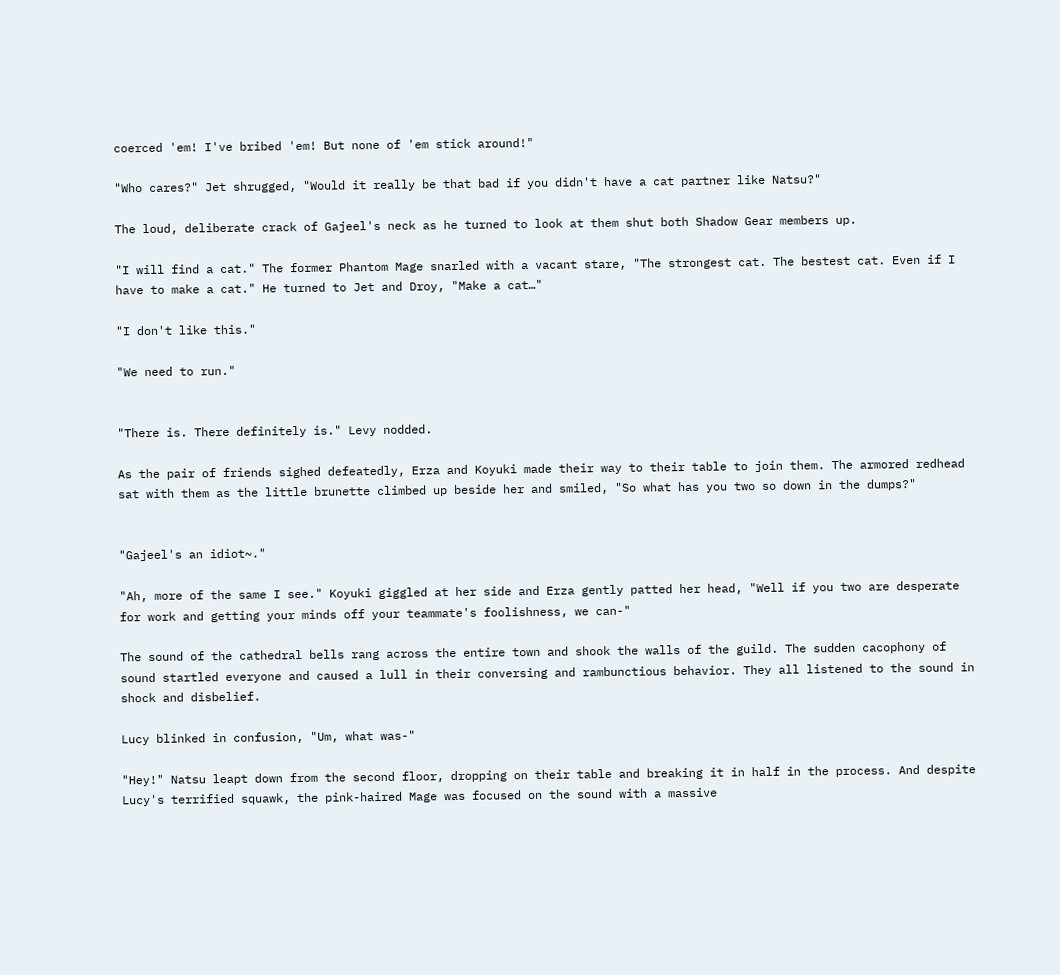coerced 'em! I've bribed 'em! But none of 'em stick around!"

"Who cares?" Jet shrugged, "Would it really be that bad if you didn't have a cat partner like Natsu?"

The loud, deliberate crack of Gajeel's neck as he turned to look at them shut both Shadow Gear members up.

"I will find a cat." The former Phantom Mage snarled with a vacant stare, "The strongest cat. The bestest cat. Even if I have to make a cat." He turned to Jet and Droy, "Make a cat…"

"I don't like this."

"We need to run."


"There is. There definitely is." Levy nodded.

As the pair of friends sighed defeatedly, Erza and Koyuki made their way to their table to join them. The armored redhead sat with them as the little brunette climbed up beside her and smiled, "So what has you two so down in the dumps?"


"Gajeel's an idiot~."

"Ah, more of the same I see." Koyuki giggled at her side and Erza gently patted her head, "Well if you two are desperate for work and getting your minds off your teammate's foolishness, we can-"

The sound of the cathedral bells rang across the entire town and shook the walls of the guild. The sudden cacophony of sound startled everyone and caused a lull in their conversing and rambunctious behavior. They all listened to the sound in shock and disbelief.

Lucy blinked in confusion, "Um, what was-"

"Hey!" Natsu leapt down from the second floor, dropping on their table and breaking it in half in the process. And despite Lucy's terrified squawk, the pink-haired Mage was focused on the sound with a massive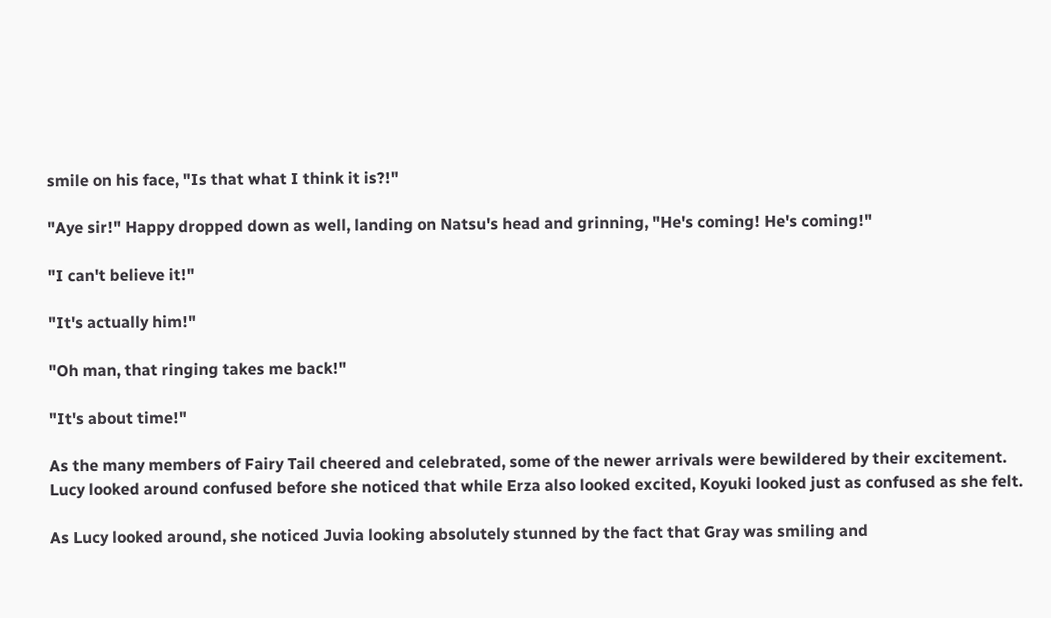smile on his face, "Is that what I think it is?!"

"Aye sir!" Happy dropped down as well, landing on Natsu's head and grinning, "He's coming! He's coming!"

"I can't believe it!"

"It's actually him!"

"Oh man, that ringing takes me back!"

"It's about time!"

As the many members of Fairy Tail cheered and celebrated, some of the newer arrivals were bewildered by their excitement. Lucy looked around confused before she noticed that while Erza also looked excited, Koyuki looked just as confused as she felt.

As Lucy looked around, she noticed Juvia looking absolutely stunned by the fact that Gray was smiling and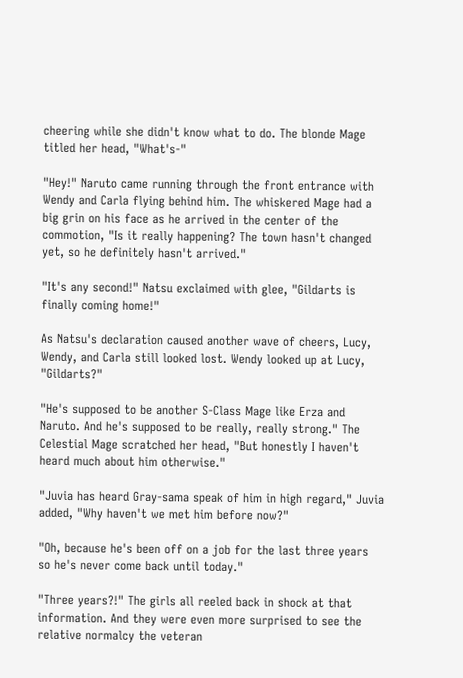cheering while she didn't know what to do. The blonde Mage titled her head, "What's-"

"Hey!" Naruto came running through the front entrance with Wendy and Carla flying behind him. The whiskered Mage had a big grin on his face as he arrived in the center of the commotion, "Is it really happening? The town hasn't changed yet, so he definitely hasn't arrived."

"It's any second!" Natsu exclaimed with glee, "Gildarts is finally coming home!"

As Natsu's declaration caused another wave of cheers, Lucy, Wendy, and Carla still looked lost. Wendy looked up at Lucy, "Gildarts?"

"He's supposed to be another S-Class Mage like Erza and Naruto. And he's supposed to be really, really strong." The Celestial Mage scratched her head, "But honestly I haven't heard much about him otherwise."

"Juvia has heard Gray-sama speak of him in high regard," Juvia added, "Why haven't we met him before now?"

"Oh, because he's been off on a job for the last three years so he's never come back until today."

"Three years?!" The girls all reeled back in shock at that information. And they were even more surprised to see the relative normalcy the veteran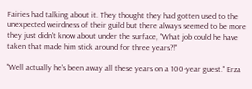Fairies had talking about it. They thought they had gotten used to the unexpected weirdness of their guild but there always seemed to be more they just didn't know about under the surface, "What job could he have taken that made him stick around for three years?!"

"Well actually he's been away all these years on a 100-year guest." Erza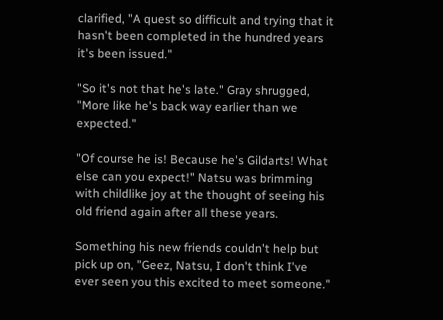clarified, "A quest so difficult and trying that it hasn't been completed in the hundred years it's been issued."

"So it's not that he's late." Gray shrugged, "More like he's back way earlier than we expected."

"Of course he is! Because he's Gildarts! What else can you expect!" Natsu was brimming with childlike joy at the thought of seeing his old friend again after all these years.

Something his new friends couldn't help but pick up on, "Geez, Natsu, I don't think I've ever seen you this excited to meet someone."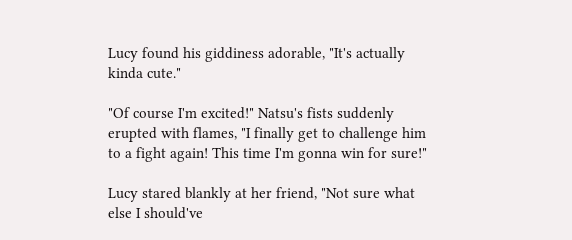Lucy found his giddiness adorable, "It's actually kinda cute."

"Of course I'm excited!" Natsu's fists suddenly erupted with flames, "I finally get to challenge him to a fight again! This time I'm gonna win for sure!"

Lucy stared blankly at her friend, "Not sure what else I should've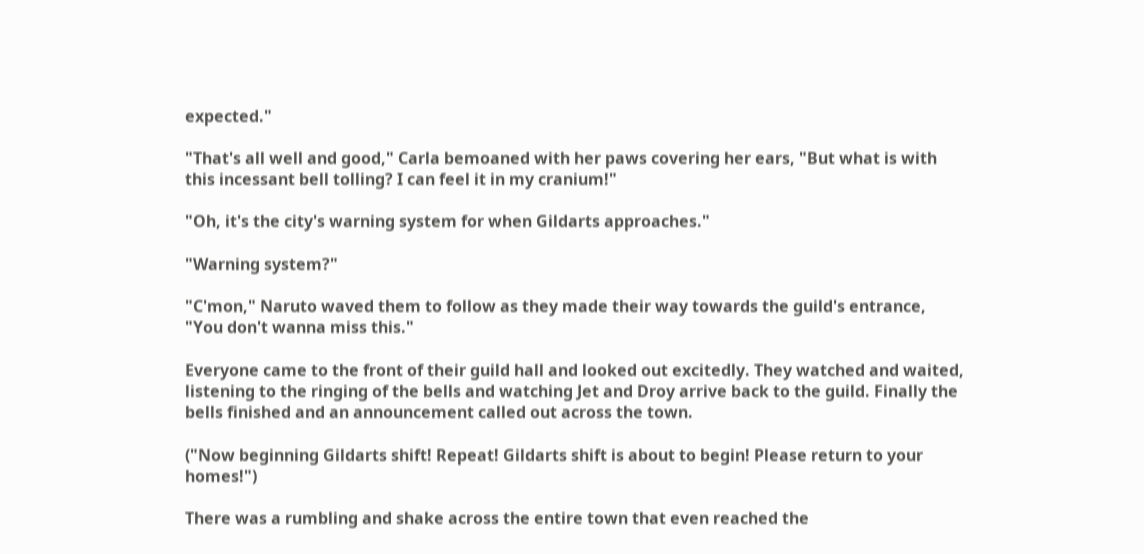expected."

"That's all well and good," Carla bemoaned with her paws covering her ears, "But what is with this incessant bell tolling? I can feel it in my cranium!"

"Oh, it's the city's warning system for when Gildarts approaches."

"Warning system?"

"C'mon," Naruto waved them to follow as they made their way towards the guild's entrance, "You don't wanna miss this."

Everyone came to the front of their guild hall and looked out excitedly. They watched and waited, listening to the ringing of the bells and watching Jet and Droy arrive back to the guild. Finally the bells finished and an announcement called out across the town.

("Now beginning Gildarts shift! Repeat! Gildarts shift is about to begin! Please return to your homes!")

There was a rumbling and shake across the entire town that even reached the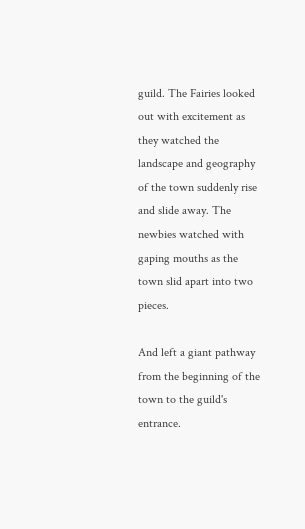guild. The Fairies looked out with excitement as they watched the landscape and geography of the town suddenly rise and slide away. The newbies watched with gaping mouths as the town slid apart into two pieces.

And left a giant pathway from the beginning of the town to the guild's entrance.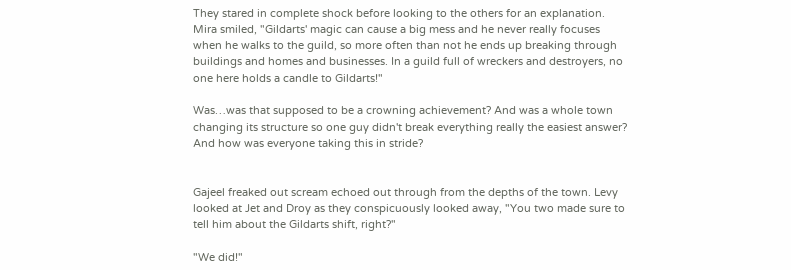They stared in complete shock before looking to the others for an explanation. Mira smiled, "Gildarts' magic can cause a big mess and he never really focuses when he walks to the guild, so more often than not he ends up breaking through buildings and homes and businesses. In a guild full of wreckers and destroyers, no one here holds a candle to Gildarts!"

Was…was that supposed to be a crowning achievement? And was a whole town changing its structure so one guy didn't break everything really the easiest answer? And how was everyone taking this in stride?


Gajeel freaked out scream echoed out through from the depths of the town. Levy looked at Jet and Droy as they conspicuously looked away, "You two made sure to tell him about the Gildarts shift, right?"

"We did!"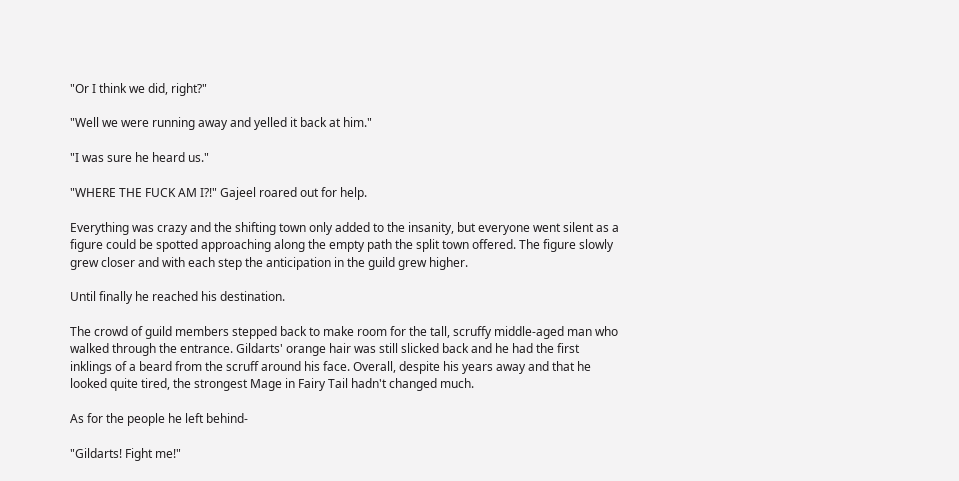"Or I think we did, right?"

"Well we were running away and yelled it back at him."

"I was sure he heard us."

"WHERE THE FUCK AM I?!" Gajeel roared out for help.

Everything was crazy and the shifting town only added to the insanity, but everyone went silent as a figure could be spotted approaching along the empty path the split town offered. The figure slowly grew closer and with each step the anticipation in the guild grew higher.

Until finally he reached his destination.

The crowd of guild members stepped back to make room for the tall, scruffy middle-aged man who walked through the entrance. Gildarts' orange hair was still slicked back and he had the first inklings of a beard from the scruff around his face. Overall, despite his years away and that he looked quite tired, the strongest Mage in Fairy Tail hadn't changed much.

As for the people he left behind-

"Gildarts! Fight me!"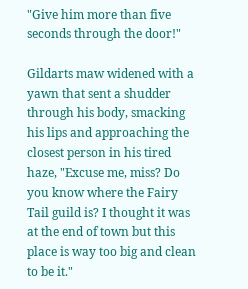"Give him more than five seconds through the door!"

Gildarts maw widened with a yawn that sent a shudder through his body, smacking his lips and approaching the closest person in his tired haze, "Excuse me, miss? Do you know where the Fairy Tail guild is? I thought it was at the end of town but this place is way too big and clean to be it."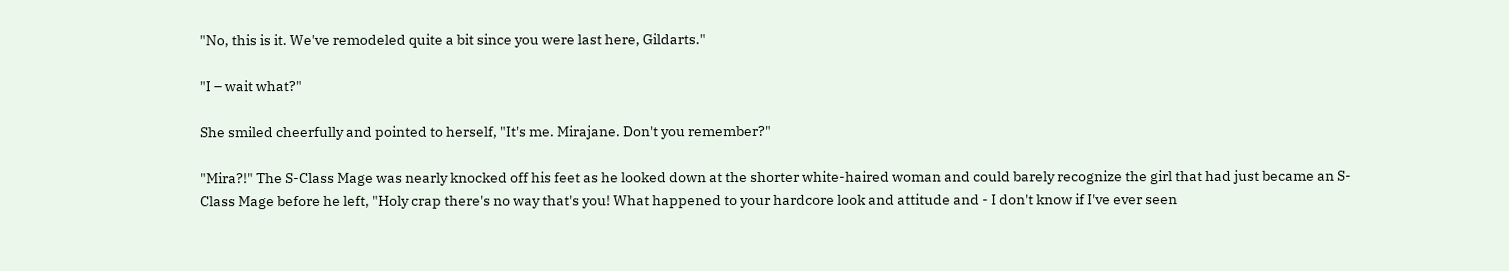"No, this is it. We've remodeled quite a bit since you were last here, Gildarts."

"I – wait what?"

She smiled cheerfully and pointed to herself, "It's me. Mirajane. Don't you remember?"

"Mira?!" The S-Class Mage was nearly knocked off his feet as he looked down at the shorter white-haired woman and could barely recognize the girl that had just became an S-Class Mage before he left, "Holy crap there's no way that's you! What happened to your hardcore look and attitude and - I don't know if I've ever seen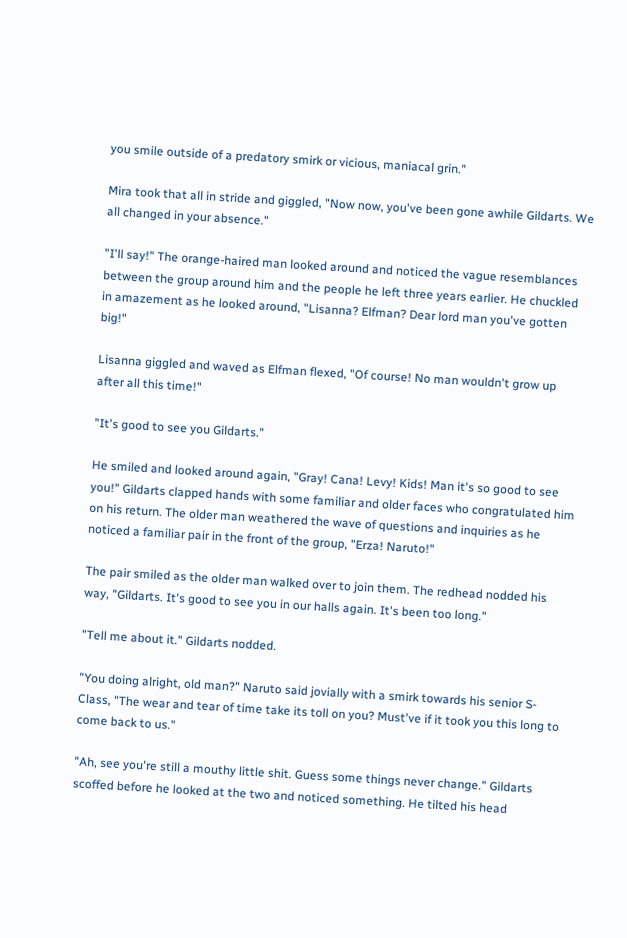you smile outside of a predatory smirk or vicious, maniacal grin."

Mira took that all in stride and giggled, "Now now, you've been gone awhile Gildarts. We all changed in your absence."

"I'll say!" The orange-haired man looked around and noticed the vague resemblances between the group around him and the people he left three years earlier. He chuckled in amazement as he looked around, "Lisanna? Elfman? Dear lord man you've gotten big!"

Lisanna giggled and waved as Elfman flexed, "Of course! No man wouldn't grow up after all this time!"

"It's good to see you Gildarts."

He smiled and looked around again, "Gray! Cana! Levy! Kids! Man it's so good to see you!" Gildarts clapped hands with some familiar and older faces who congratulated him on his return. The older man weathered the wave of questions and inquiries as he noticed a familiar pair in the front of the group, "Erza! Naruto!"

The pair smiled as the older man walked over to join them. The redhead nodded his way, "Gildarts. It's good to see you in our halls again. It's been too long."

"Tell me about it." Gildarts nodded.

"You doing alright, old man?" Naruto said jovially with a smirk towards his senior S-Class, "The wear and tear of time take its toll on you? Must've if it took you this long to come back to us."

"Ah, see you're still a mouthy little shit. Guess some things never change." Gildarts scoffed before he looked at the two and noticed something. He tilted his head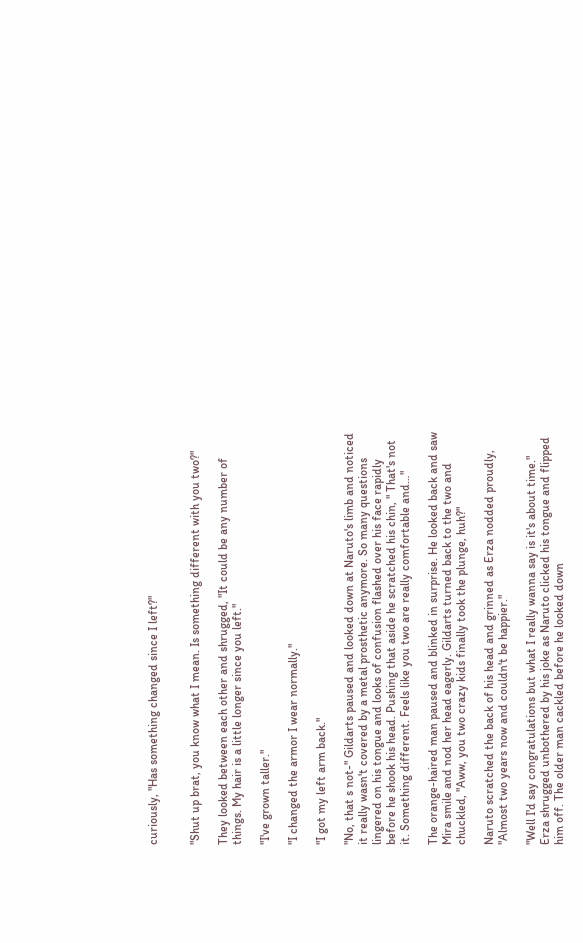curiously, "Has something changed since I left?"


"Shut up brat, you know what I mean. Is something different with you two?"

They looked between each other and shrugged, "It could be any number of things. My hair is a little longer since you left."

"I've grown taller."

"I changed the armor I wear normally."

"I got my left arm back."

"No, that s not-" Gildarts paused and looked down at Naruto's limb and noticed it really wasn't covered by a metal prosthetic anymore. So many questions lingered on his tongue and looks of confusion flashed over his face rapidly before he shook his head. Pushing that aside he scratched his chin, " That's not it. Something different. Feels like you two are really comfortable and…"

The orange-haired man paused and blinked in surprise. He looked back and saw Mira smile and nod her head eagerly. Gildarts turned back to the two and chuckled, "Aww, you two crazy kids finally took the plunge, huh?"

Naruto scratched the back of his head and grinned as Erza nodded proudly, "Almost two years now and couldn't be happier."

"Well I'd say congratulations but what I really wanna say is it's about time." Erza shrugged unbothered by his joke as Naruto clicked his tongue and flipped him off. The older man cackled before he looked down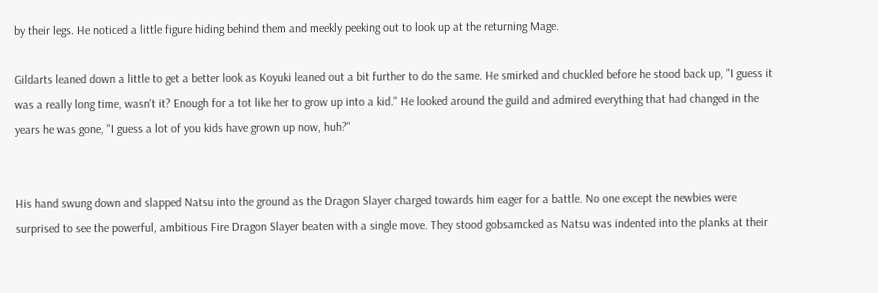by their legs. He noticed a little figure hiding behind them and meekly peeking out to look up at the returning Mage.

Gildarts leaned down a little to get a better look as Koyuki leaned out a bit further to do the same. He smirked and chuckled before he stood back up, "I guess it was a really long time, wasn't it? Enough for a tot like her to grow up into a kid." He looked around the guild and admired everything that had changed in the years he was gone, "I guess a lot of you kids have grown up now, huh?"


His hand swung down and slapped Natsu into the ground as the Dragon Slayer charged towards him eager for a battle. No one except the newbies were surprised to see the powerful, ambitious Fire Dragon Slayer beaten with a single move. They stood gobsamcked as Natsu was indented into the planks at their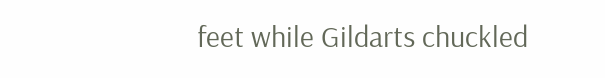feet while Gildarts chuckled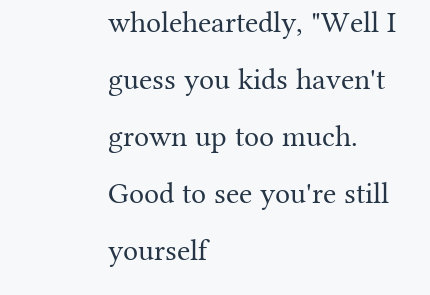wholeheartedly, "Well I guess you kids haven't grown up too much. Good to see you're still yourself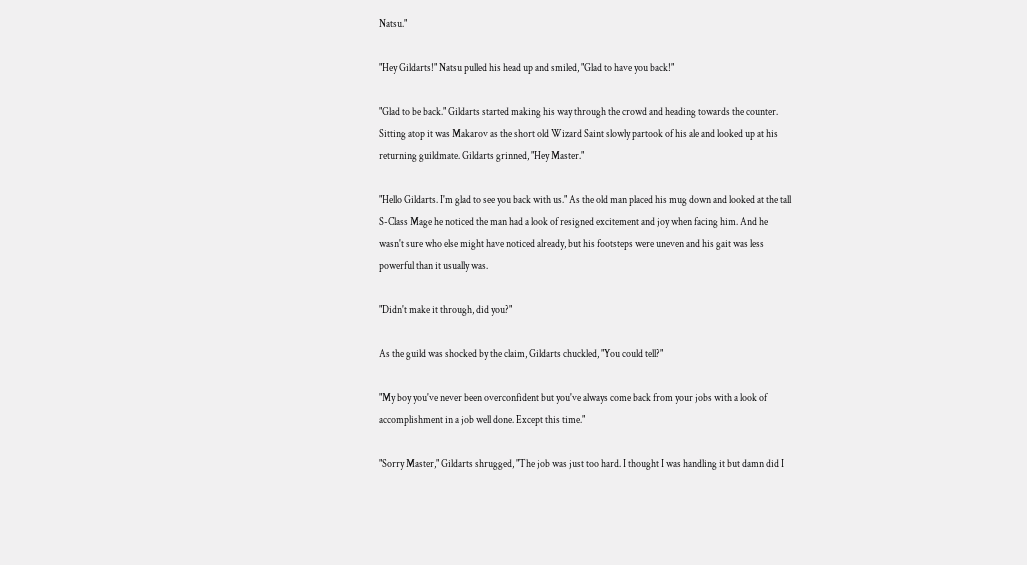Natsu."

"Hey Gildarts!" Natsu pulled his head up and smiled, "Glad to have you back!"

"Glad to be back." Gildarts started making his way through the crowd and heading towards the counter. Sitting atop it was Makarov as the short old Wizard Saint slowly partook of his ale and looked up at his returning guildmate. Gildarts grinned, "Hey Master."

"Hello Gildarts. I'm glad to see you back with us." As the old man placed his mug down and looked at the tall S-Class Mage he noticed the man had a look of resigned excitement and joy when facing him. And he wasn't sure who else might have noticed already, but his footsteps were uneven and his gait was less powerful than it usually was.

"Didn't make it through, did you?"

As the guild was shocked by the claim, Gildarts chuckled, "You could tell?"

"My boy you've never been overconfident but you've always come back from your jobs with a look of accomplishment in a job well done. Except this time."

"Sorry Master," Gildarts shrugged, "The job was just too hard. I thought I was handling it but damn did I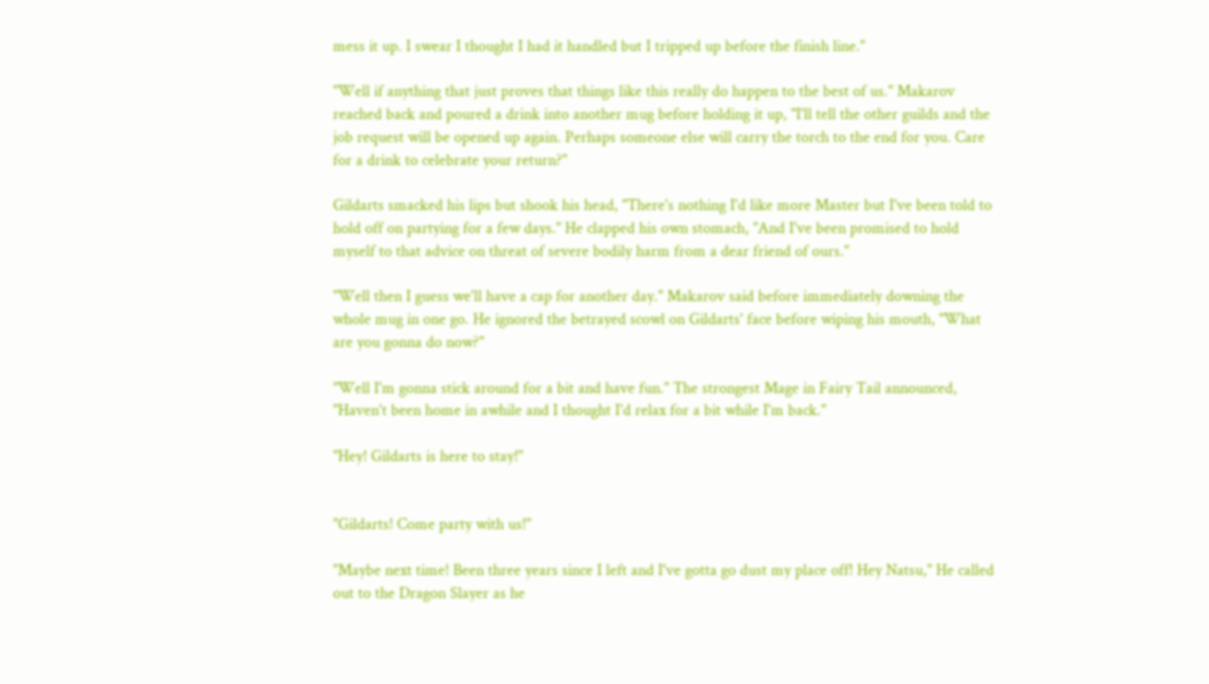mess it up. I swear I thought I had it handled but I tripped up before the finish line."

"Well if anything that just proves that things like this really do happen to the best of us." Makarov reached back and poured a drink into another mug before holding it up, "I'll tell the other guilds and the job request will be opened up again. Perhaps someone else will carry the torch to the end for you. Care for a drink to celebrate your return?"

Gildarts smacked his lips but shook his head, "There's nothing I'd like more Master but I've been told to hold off on partying for a few days." He clapped his own stomach, "And I've been promised to hold myself to that advice on threat of severe bodily harm from a dear friend of ours."

"Well then I guess we'll have a cap for another day." Makarov said before immediately downing the whole mug in one go. He ignored the betrayed scowl on Gildarts' face before wiping his mouth, "What are you gonna do now?"

"Well I'm gonna stick around for a bit and have fun." The strongest Mage in Fairy Tail announced, "Haven't been home in awhile and I thought I'd relax for a bit while I'm back."

"Hey! Gildarts is here to stay!"


"Gildarts! Come party with us!"

"Maybe next time! Been three years since I left and I've gotta go dust my place off! Hey Natsu," He called out to the Dragon Slayer as he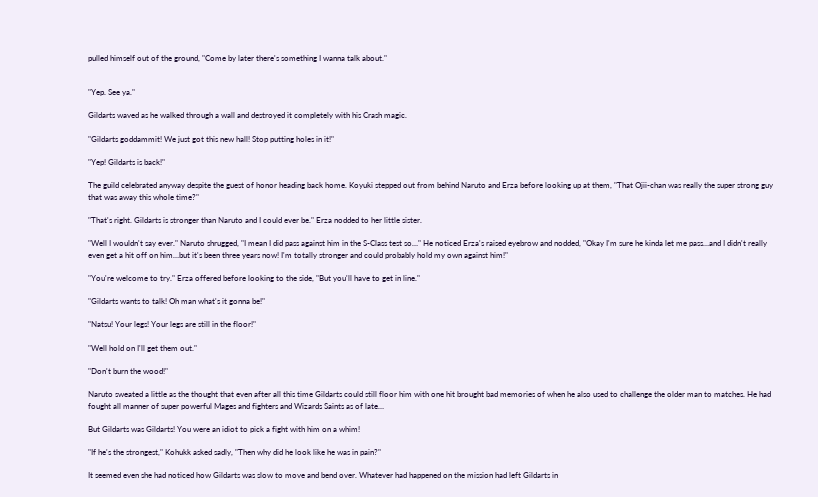pulled himself out of the ground, "Come by later there's something I wanna talk about."


"Yep. See ya."

Gildarts waved as he walked through a wall and destroyed it completely with his Crash magic.

"Gildarts goddammit! We just got this new hall! Stop putting holes in it!"

"Yep! Gildarts is back!"

The guild celebrated anyway despite the guest of honor heading back home. Koyuki stepped out from behind Naruto and Erza before looking up at them, "That Ojii-chan was really the super strong guy that was away this whole time?"

"That's right. Gildarts is stronger than Naruto and I could ever be." Erza nodded to her little sister.

"Well I wouldn't say ever." Naruto shrugged, "I mean I did pass against him in the S-Class test so…" He noticed Erza's raised eyebrow and nodded, "Okay I'm sure he kinda let me pass…and I didn't really even get a hit off on him…but it's been three years now! I'm totally stronger and could probably hold my own against him!"

"You're welcome to try." Erza offered before looking to the side, "But you'll have to get in line."

"Gildarts wants to talk! Oh man what's it gonna be!"

"Natsu! Your legs! Your legs are still in the floor!"

"Well hold on I'll get them out."

"Don't burn the wood!"

Naruto sweated a little as the thought that even after all this time Gildarts could still floor him with one hit brought bad memories of when he also used to challenge the older man to matches. He had fought all manner of super powerful Mages and fighters and Wizards Saints as of late…

But Gildarts was Gildarts! You were an idiot to pick a fight with him on a whim!

"If he's the strongest," Kohukk asked sadly, "Then why did he look like he was in pain?"

It seemed even she had noticed how Gildarts was slow to move and bend over. Whatever had happened on the mission had left Gildarts in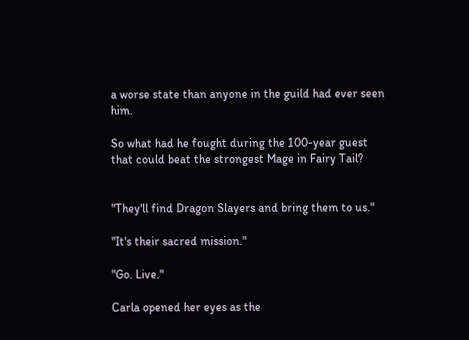a worse state than anyone in the guild had ever seen him.

So what had he fought during the 100-year guest that could beat the strongest Mage in Fairy Tail?


"They'll find Dragon Slayers and bring them to us."

"It's their sacred mission."

"Go. Live."

Carla opened her eyes as the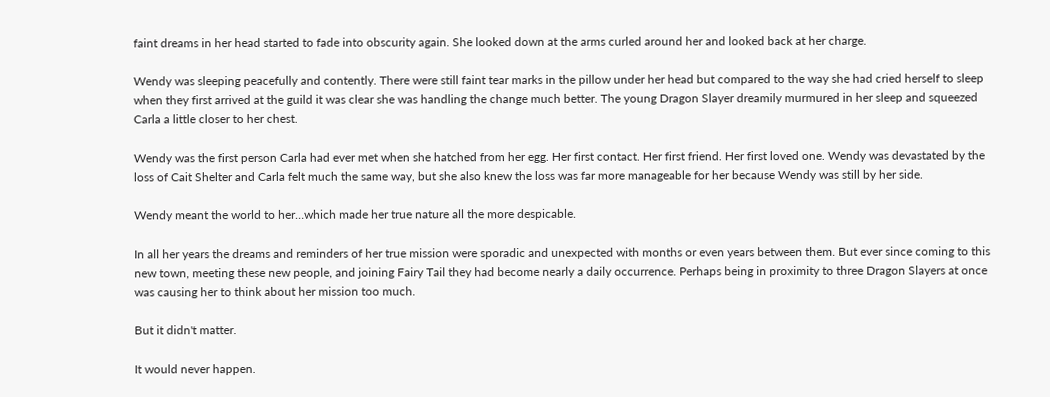faint dreams in her head started to fade into obscurity again. She looked down at the arms curled around her and looked back at her charge.

Wendy was sleeping peacefully and contently. There were still faint tear marks in the pillow under her head but compared to the way she had cried herself to sleep when they first arrived at the guild it was clear she was handling the change much better. The young Dragon Slayer dreamily murmured in her sleep and squeezed Carla a little closer to her chest.

Wendy was the first person Carla had ever met when she hatched from her egg. Her first contact. Her first friend. Her first loved one. Wendy was devastated by the loss of Cait Shelter and Carla felt much the same way, but she also knew the loss was far more manageable for her because Wendy was still by her side.

Wendy meant the world to her…which made her true nature all the more despicable.

In all her years the dreams and reminders of her true mission were sporadic and unexpected with months or even years between them. But ever since coming to this new town, meeting these new people, and joining Fairy Tail they had become nearly a daily occurrence. Perhaps being in proximity to three Dragon Slayers at once was causing her to think about her mission too much.

But it didn't matter.

It would never happen.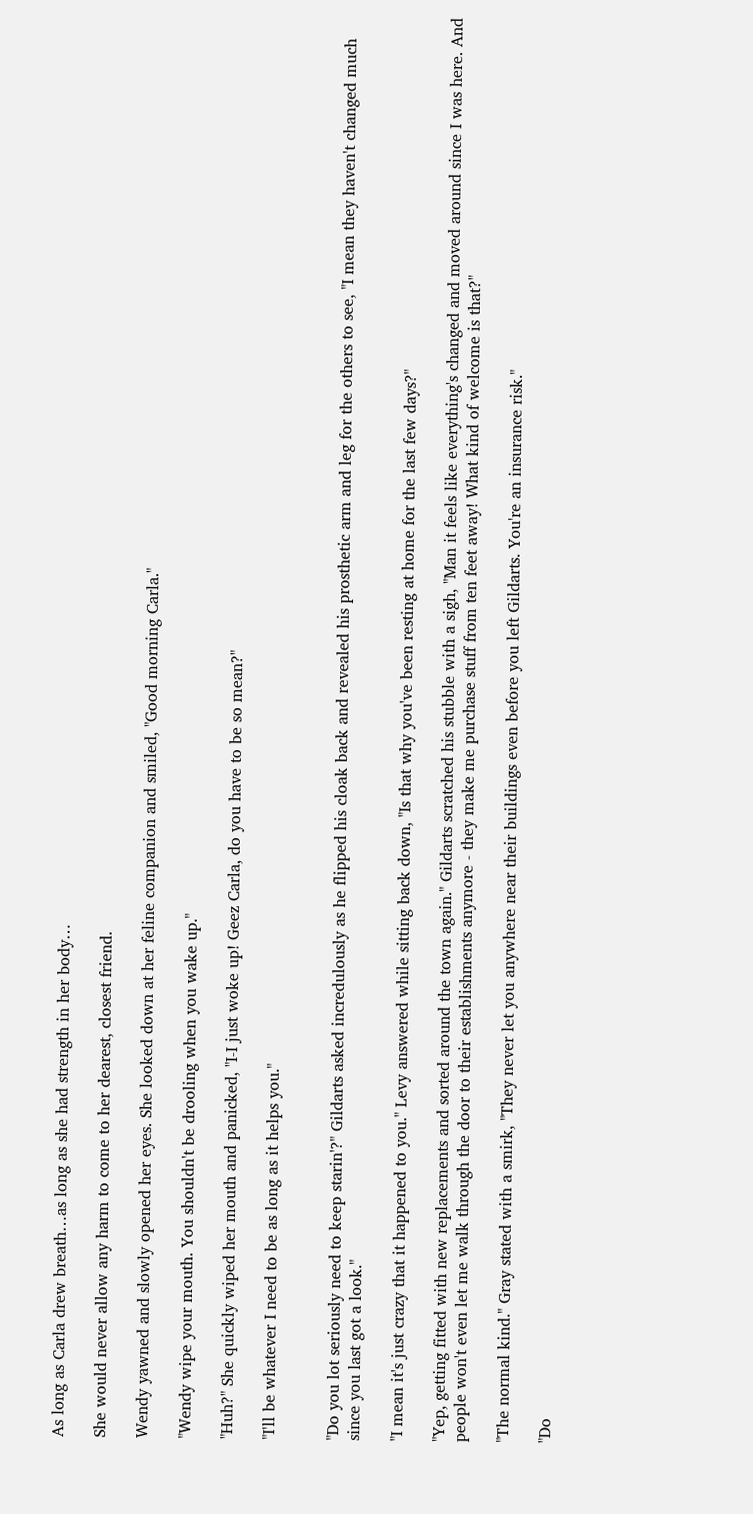As long as Carla drew breath…as long as she had strength in her body…

She would never allow any harm to come to her dearest, closest friend.

Wendy yawned and slowly opened her eyes. She looked down at her feline companion and smiled, "Good morning Carla."

"Wendy wipe your mouth. You shouldn't be drooling when you wake up."

"Huh?" She quickly wiped her mouth and panicked, "I-I just woke up! Geez Carla, do you have to be so mean?"

"I'll be whatever I need to be as long as it helps you."


"Do you lot seriously need to keep starin'?" Gildarts asked incredulously as he flipped his cloak back and revealed his prosthetic arm and leg for the others to see, "I mean they haven't changed much since you last got a look."

"I mean it's just crazy that it happened to you." Levy answered while sitting back down, "Is that why you've been resting at home for the last few days?"

"Yep, getting fitted with new replacements and sorted around the town again." Gildarts scratched his stubble with a sigh, "Man it feels like everything's changed and moved around since I was here. And people won't even let me walk through the door to their establishments anymore - they make me purchase stuff from ten feet away! What kind of welcome is that?"

"The normal kind." Gray stated with a smirk, "They never let you anywhere near their buildings even before you left Gildarts. You're an insurance risk."

"Do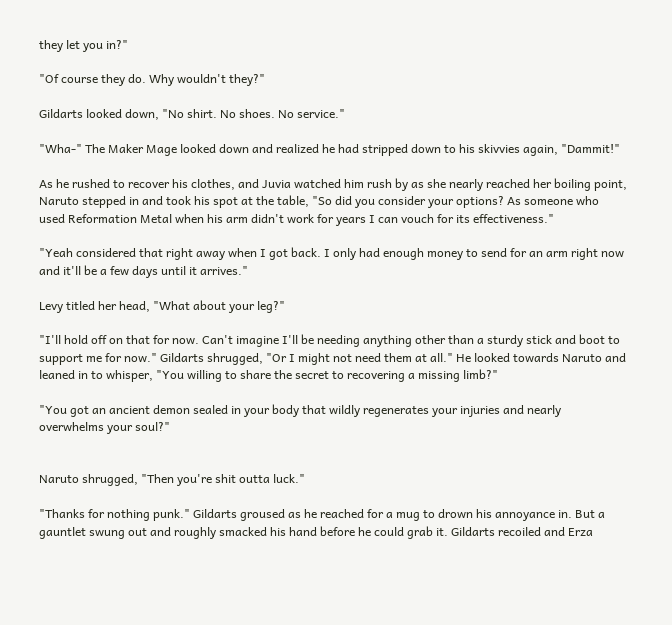they let you in?"

"Of course they do. Why wouldn't they?"

Gildarts looked down, "No shirt. No shoes. No service."

"Wha-" The Maker Mage looked down and realized he had stripped down to his skivvies again, "Dammit!"

As he rushed to recover his clothes, and Juvia watched him rush by as she nearly reached her boiling point, Naruto stepped in and took his spot at the table, "So did you consider your options? As someone who used Reformation Metal when his arm didn't work for years I can vouch for its effectiveness."

"Yeah considered that right away when I got back. I only had enough money to send for an arm right now and it'll be a few days until it arrives."

Levy titled her head, "What about your leg?"

"I'll hold off on that for now. Can't imagine I'll be needing anything other than a sturdy stick and boot to support me for now." Gildarts shrugged, "Or I might not need them at all." He looked towards Naruto and leaned in to whisper, "You willing to share the secret to recovering a missing limb?"

"You got an ancient demon sealed in your body that wildly regenerates your injuries and nearly overwhelms your soul?"


Naruto shrugged, "Then you're shit outta luck."

"Thanks for nothing punk." Gildarts groused as he reached for a mug to drown his annoyance in. But a gauntlet swung out and roughly smacked his hand before he could grab it. Gildarts recoiled and Erza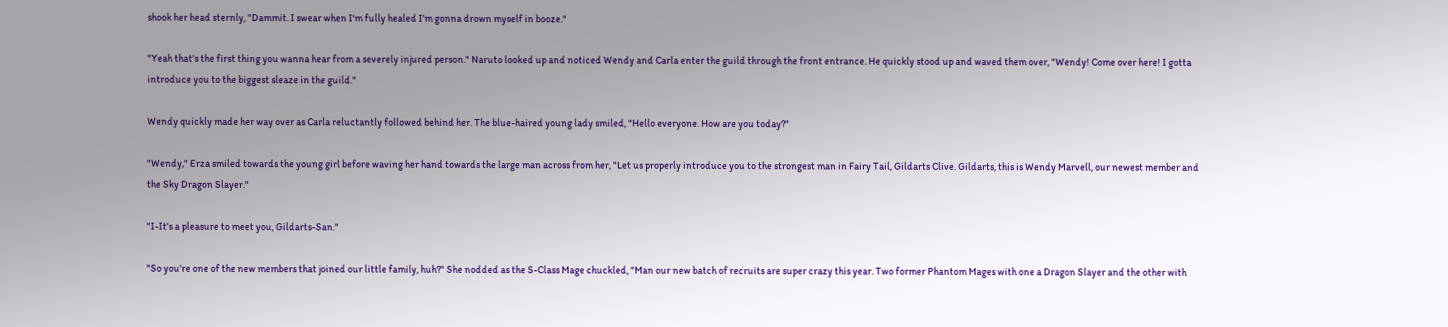shook her head sternly, "Dammit. I swear when I'm fully healed I'm gonna drown myself in booze."

"Yeah that's the first thing you wanna hear from a severely injured person." Naruto looked up and noticed Wendy and Carla enter the guild through the front entrance. He quickly stood up and waved them over, "Wendy! Come over here! I gotta introduce you to the biggest sleaze in the guild."

Wendy quickly made her way over as Carla reluctantly followed behind her. The blue-haired young lady smiled, "Hello everyone. How are you today?"

"Wendy," Erza smiled towards the young girl before waving her hand towards the large man across from her, "Let us properly introduce you to the strongest man in Fairy Tail, Gildarts Clive. Gildarts, this is Wendy Marvell, our newest member and the Sky Dragon Slayer."

"I-It's a pleasure to meet you, Gildarts-San."

"So you're one of the new members that joined our little family, huh?" She nodded as the S-Class Mage chuckled, "Man our new batch of recruits are super crazy this year. Two former Phantom Mages with one a Dragon Slayer and the other with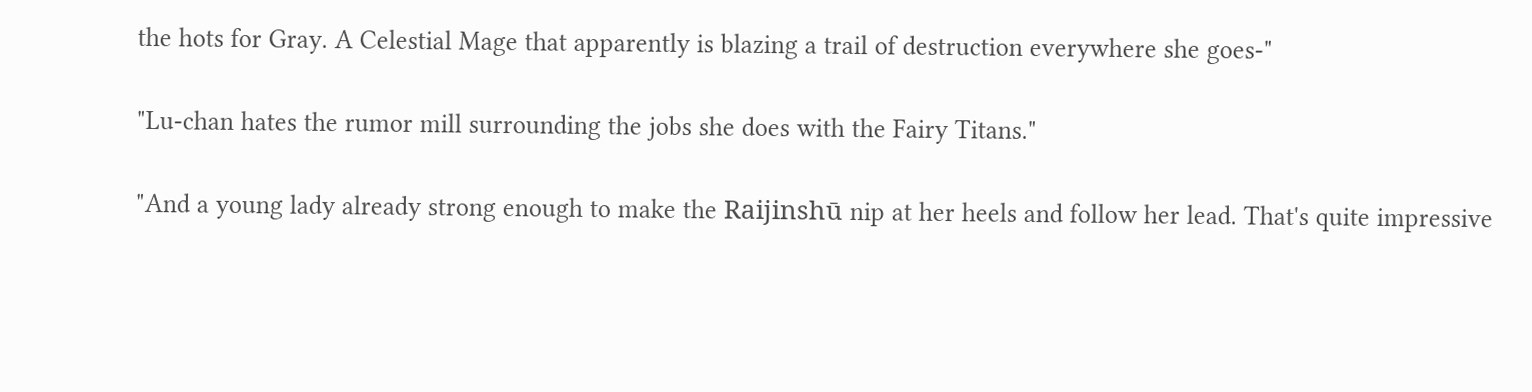the hots for Gray. A Celestial Mage that apparently is blazing a trail of destruction everywhere she goes-"

"Lu-chan hates the rumor mill surrounding the jobs she does with the Fairy Titans."

"And a young lady already strong enough to make the Raijinshū nip at her heels and follow her lead. That's quite impressive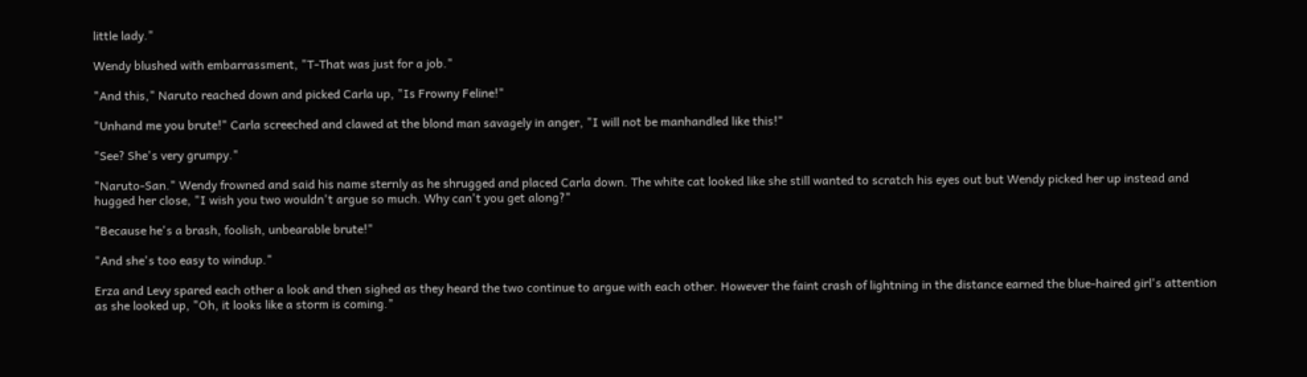little lady."

Wendy blushed with embarrassment, "T-That was just for a job."

"And this," Naruto reached down and picked Carla up, "Is Frowny Feline!"

"Unhand me you brute!" Carla screeched and clawed at the blond man savagely in anger, "I will not be manhandled like this!"

"See? She's very grumpy."

"Naruto-San." Wendy frowned and said his name sternly as he shrugged and placed Carla down. The white cat looked like she still wanted to scratch his eyes out but Wendy picked her up instead and hugged her close, "I wish you two wouldn't argue so much. Why can't you get along?"

"Because he's a brash, foolish, unbearable brute!"

"And she's too easy to windup."

Erza and Levy spared each other a look and then sighed as they heard the two continue to argue with each other. However the faint crash of lightning in the distance earned the blue-haired girl's attention as she looked up, "Oh, it looks like a storm is coming."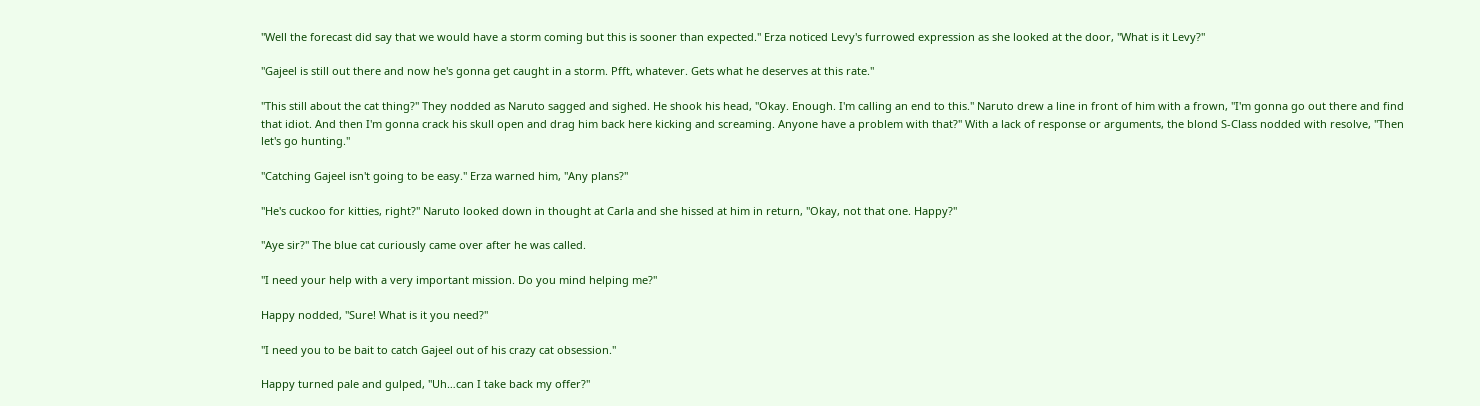"Well the forecast did say that we would have a storm coming but this is sooner than expected." Erza noticed Levy's furrowed expression as she looked at the door, "What is it Levy?"

"Gajeel is still out there and now he's gonna get caught in a storm. Pfft, whatever. Gets what he deserves at this rate."

"This still about the cat thing?" They nodded as Naruto sagged and sighed. He shook his head, "Okay. Enough. I'm calling an end to this." Naruto drew a line in front of him with a frown, "I'm gonna go out there and find that idiot. And then I'm gonna crack his skull open and drag him back here kicking and screaming. Anyone have a problem with that?" With a lack of response or arguments, the blond S-Class nodded with resolve, "Then let's go hunting."

"Catching Gajeel isn't going to be easy." Erza warned him, "Any plans?"

"He's cuckoo for kitties, right?" Naruto looked down in thought at Carla and she hissed at him in return, "Okay, not that one. Happy?"

"Aye sir?" The blue cat curiously came over after he was called.

"I need your help with a very important mission. Do you mind helping me?"

Happy nodded, "Sure! What is it you need?"

"I need you to be bait to catch Gajeel out of his crazy cat obsession."

Happy turned pale and gulped, "Uh…can I take back my offer?"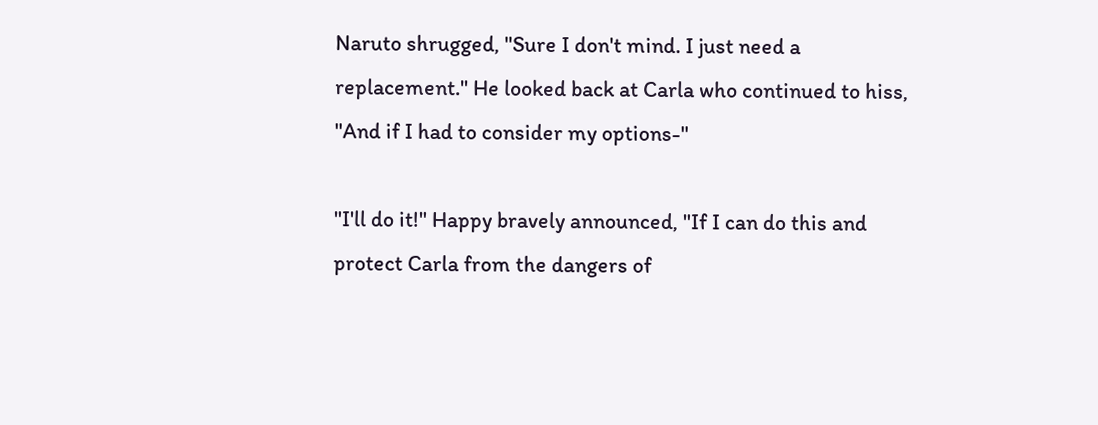Naruto shrugged, "Sure I don't mind. I just need a replacement." He looked back at Carla who continued to hiss, "And if I had to consider my options-"

"I'll do it!" Happy bravely announced, "If I can do this and protect Carla from the dangers of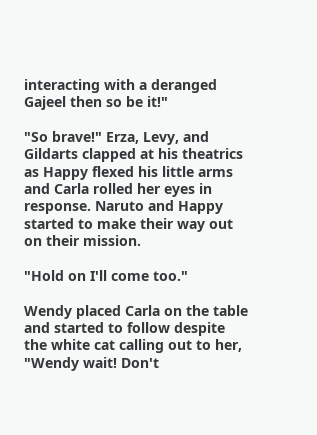interacting with a deranged Gajeel then so be it!"

"So brave!" Erza, Levy, and Gildarts clapped at his theatrics as Happy flexed his little arms and Carla rolled her eyes in response. Naruto and Happy started to make their way out on their mission.

"Hold on I'll come too."

Wendy placed Carla on the table and started to follow despite the white cat calling out to her, "Wendy wait! Don't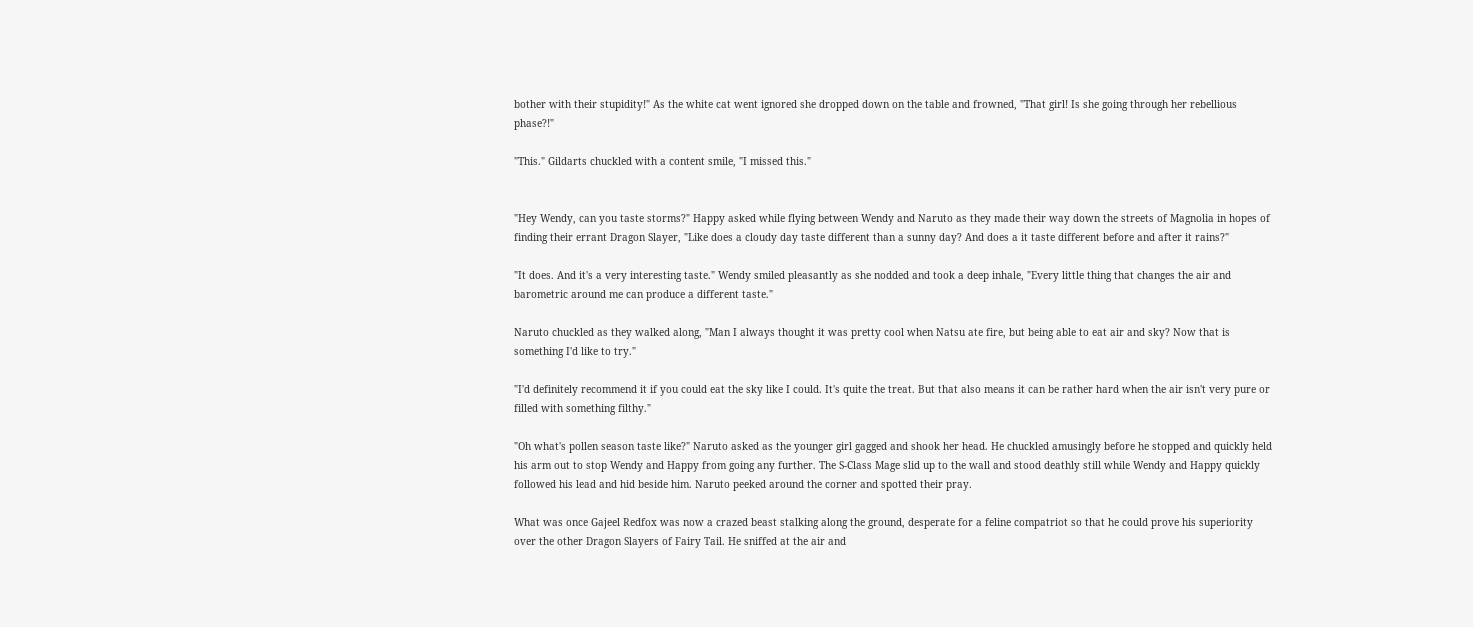bother with their stupidity!" As the white cat went ignored she dropped down on the table and frowned, "That girl! Is she going through her rebellious phase?!"

"This." Gildarts chuckled with a content smile, "I missed this."


"Hey Wendy, can you taste storms?" Happy asked while flying between Wendy and Naruto as they made their way down the streets of Magnolia in hopes of finding their errant Dragon Slayer, "Like does a cloudy day taste different than a sunny day? And does a it taste different before and after it rains?"

"It does. And it's a very interesting taste." Wendy smiled pleasantly as she nodded and took a deep inhale, "Every little thing that changes the air and barometric around me can produce a different taste."

Naruto chuckled as they walked along, "Man I always thought it was pretty cool when Natsu ate fire, but being able to eat air and sky? Now that is something I'd like to try."

"I'd definitely recommend it if you could eat the sky like I could. It's quite the treat. But that also means it can be rather hard when the air isn't very pure or filled with something filthy."

"Oh what's pollen season taste like?" Naruto asked as the younger girl gagged and shook her head. He chuckled amusingly before he stopped and quickly held his arm out to stop Wendy and Happy from going any further. The S-Class Mage slid up to the wall and stood deathly still while Wendy and Happy quickly followed his lead and hid beside him. Naruto peeked around the corner and spotted their pray.

What was once Gajeel Redfox was now a crazed beast stalking along the ground, desperate for a feline compatriot so that he could prove his superiority over the other Dragon Slayers of Fairy Tail. He sniffed at the air and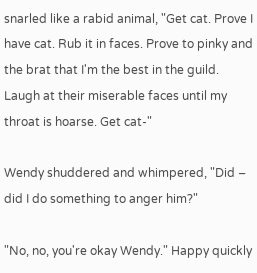snarled like a rabid animal, "Get cat. Prove I have cat. Rub it in faces. Prove to pinky and the brat that I'm the best in the guild. Laugh at their miserable faces until my throat is hoarse. Get cat-"

Wendy shuddered and whimpered, "Did – did I do something to anger him?"

"No, no, you're okay Wendy." Happy quickly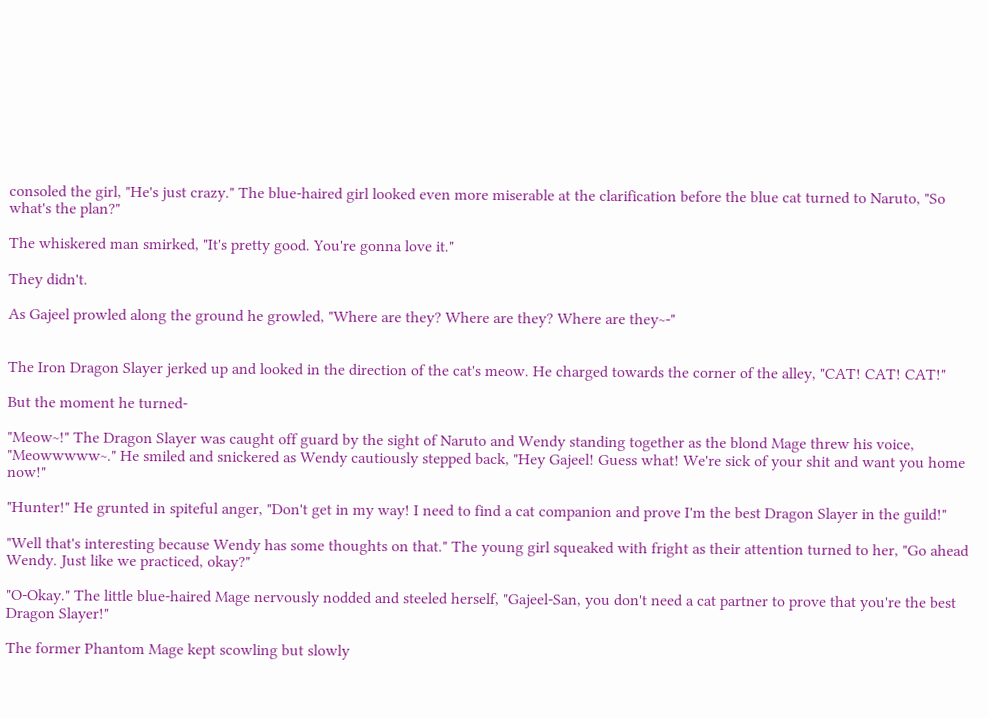consoled the girl, "He's just crazy." The blue-haired girl looked even more miserable at the clarification before the blue cat turned to Naruto, "So what's the plan?"

The whiskered man smirked, "It's pretty good. You're gonna love it."

They didn't.

As Gajeel prowled along the ground he growled, "Where are they? Where are they? Where are they~-"


The Iron Dragon Slayer jerked up and looked in the direction of the cat's meow. He charged towards the corner of the alley, "CAT! CAT! CAT!"

But the moment he turned-

"Meow~!" The Dragon Slayer was caught off guard by the sight of Naruto and Wendy standing together as the blond Mage threw his voice, "Meowwwww~." He smiled and snickered as Wendy cautiously stepped back, "Hey Gajeel! Guess what! We're sick of your shit and want you home now!"

"Hunter!" He grunted in spiteful anger, "Don't get in my way! I need to find a cat companion and prove I'm the best Dragon Slayer in the guild!"

"Well that's interesting because Wendy has some thoughts on that." The young girl squeaked with fright as their attention turned to her, "Go ahead Wendy. Just like we practiced, okay?"

"O-Okay." The little blue-haired Mage nervously nodded and steeled herself, "Gajeel-San, you don't need a cat partner to prove that you're the best Dragon Slayer!"

The former Phantom Mage kept scowling but slowly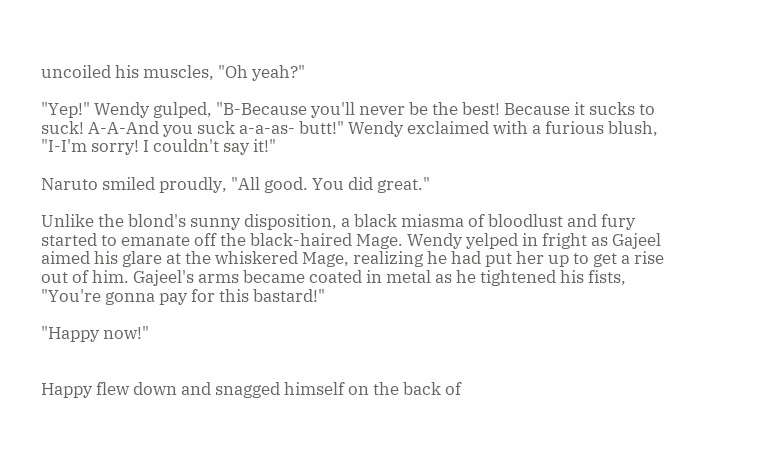uncoiled his muscles, "Oh yeah?"

"Yep!" Wendy gulped, "B-Because you'll never be the best! Because it sucks to suck! A-A-And you suck a-a-as- butt!" Wendy exclaimed with a furious blush, "I-I'm sorry! I couldn't say it!"

Naruto smiled proudly, "All good. You did great."

Unlike the blond's sunny disposition, a black miasma of bloodlust and fury started to emanate off the black-haired Mage. Wendy yelped in fright as Gajeel aimed his glare at the whiskered Mage, realizing he had put her up to get a rise out of him. Gajeel's arms became coated in metal as he tightened his fists, "You're gonna pay for this bastard!"

"Happy now!"


Happy flew down and snagged himself on the back of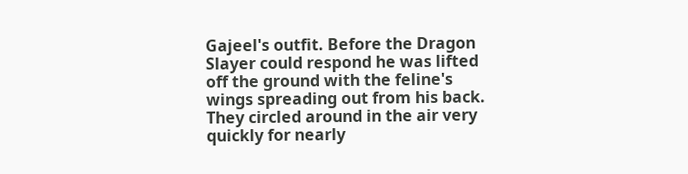Gajeel's outfit. Before the Dragon Slayer could respond he was lifted off the ground with the feline's wings spreading out from his back. They circled around in the air very quickly for nearly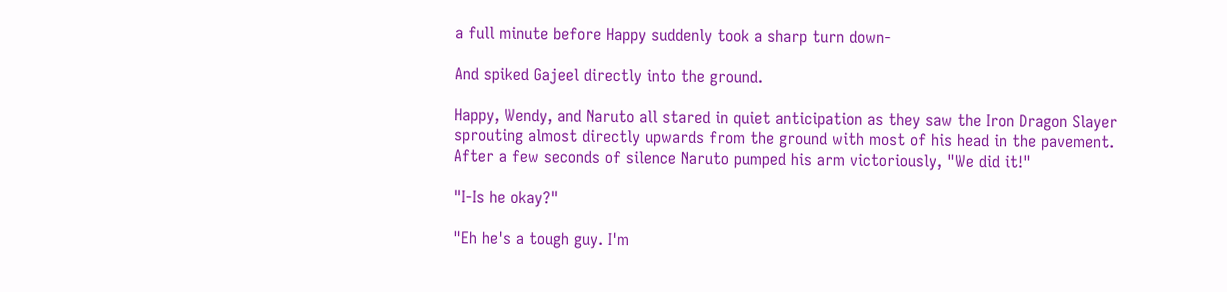a full minute before Happy suddenly took a sharp turn down-

And spiked Gajeel directly into the ground.

Happy, Wendy, and Naruto all stared in quiet anticipation as they saw the Iron Dragon Slayer sprouting almost directly upwards from the ground with most of his head in the pavement. After a few seconds of silence Naruto pumped his arm victoriously, "We did it!"

"I-Is he okay?"

"Eh he's a tough guy. I'm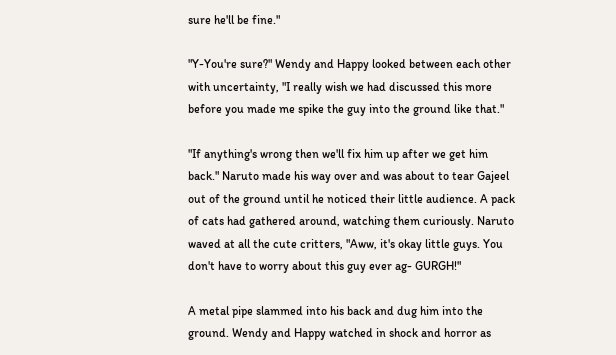sure he'll be fine."

"Y-You're sure?" Wendy and Happy looked between each other with uncertainty, "I really wish we had discussed this more before you made me spike the guy into the ground like that."

"If anything's wrong then we'll fix him up after we get him back." Naruto made his way over and was about to tear Gajeel out of the ground until he noticed their little audience. A pack of cats had gathered around, watching them curiously. Naruto waved at all the cute critters, "Aww, it's okay little guys. You don't have to worry about this guy ever ag- GURGH!"

A metal pipe slammed into his back and dug him into the ground. Wendy and Happy watched in shock and horror as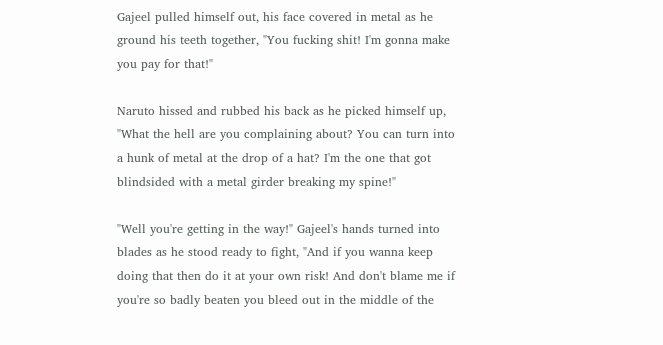Gajeel pulled himself out, his face covered in metal as he ground his teeth together, "You fucking shit! I'm gonna make you pay for that!"

Naruto hissed and rubbed his back as he picked himself up, "What the hell are you complaining about? You can turn into a hunk of metal at the drop of a hat? I'm the one that got blindsided with a metal girder breaking my spine!"

"Well you're getting in the way!" Gajeel's hands turned into blades as he stood ready to fight, "And if you wanna keep doing that then do it at your own risk! And don't blame me if you're so badly beaten you bleed out in the middle of the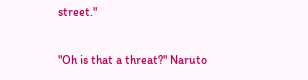street."

"Oh is that a threat?" Naruto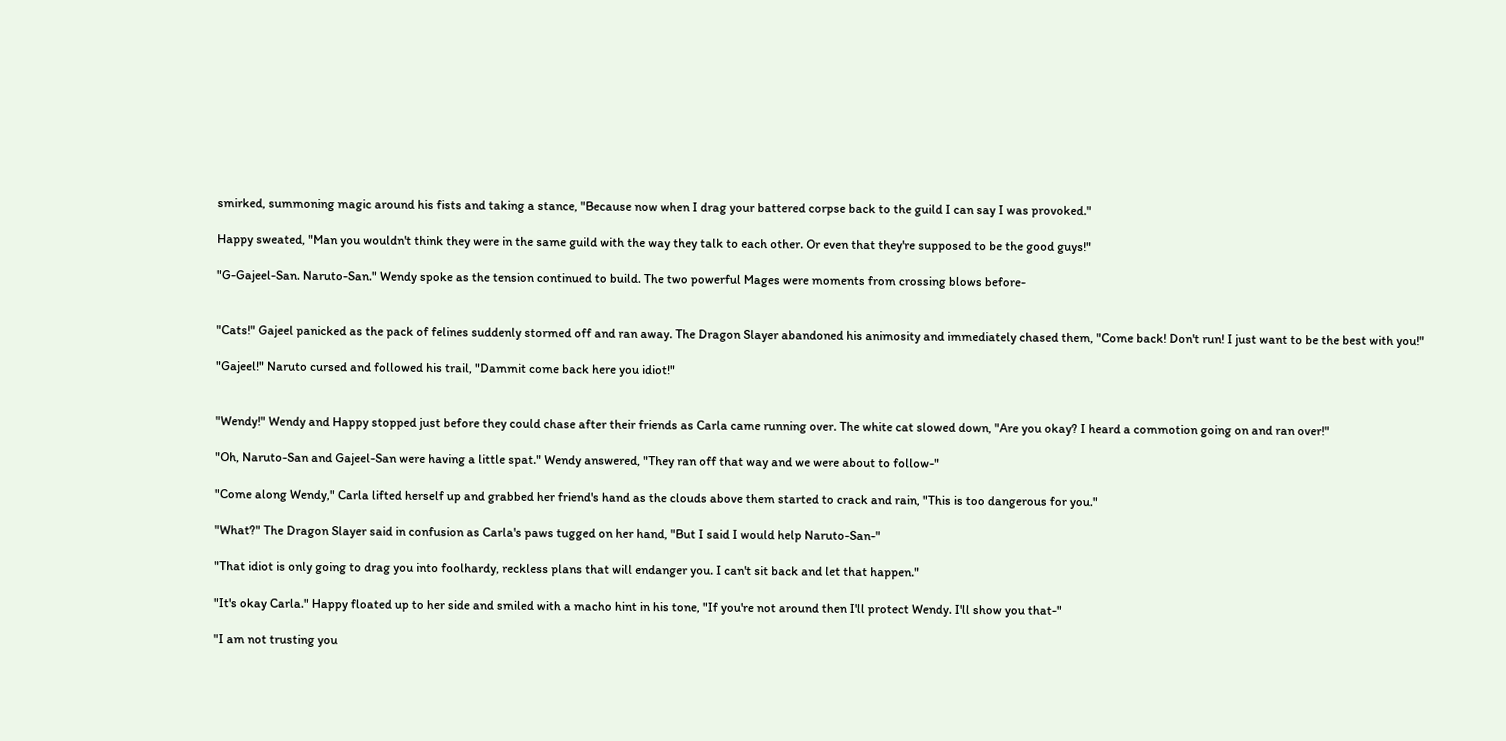smirked, summoning magic around his fists and taking a stance, "Because now when I drag your battered corpse back to the guild I can say I was provoked."

Happy sweated, "Man you wouldn't think they were in the same guild with the way they talk to each other. Or even that they're supposed to be the good guys!"

"G-Gajeel-San. Naruto-San." Wendy spoke as the tension continued to build. The two powerful Mages were moments from crossing blows before-


"Cats!" Gajeel panicked as the pack of felines suddenly stormed off and ran away. The Dragon Slayer abandoned his animosity and immediately chased them, "Come back! Don't run! I just want to be the best with you!"

"Gajeel!" Naruto cursed and followed his trail, "Dammit come back here you idiot!"


"Wendy!" Wendy and Happy stopped just before they could chase after their friends as Carla came running over. The white cat slowed down, "Are you okay? I heard a commotion going on and ran over!"

"Oh, Naruto-San and Gajeel-San were having a little spat." Wendy answered, "They ran off that way and we were about to follow-"

"Come along Wendy," Carla lifted herself up and grabbed her friend's hand as the clouds above them started to crack and rain, "This is too dangerous for you."

"What?" The Dragon Slayer said in confusion as Carla's paws tugged on her hand, "But I said I would help Naruto-San-"

"That idiot is only going to drag you into foolhardy, reckless plans that will endanger you. I can't sit back and let that happen."

"It's okay Carla." Happy floated up to her side and smiled with a macho hint in his tone, "If you're not around then I'll protect Wendy. I'll show you that-"

"I am not trusting you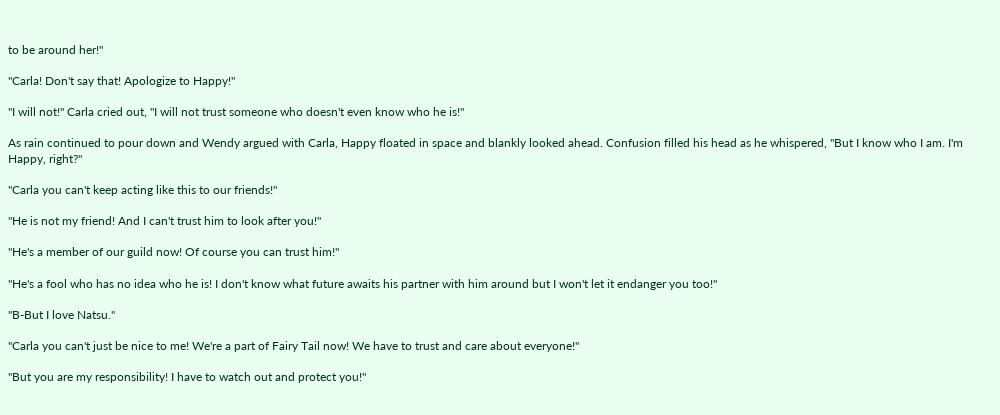to be around her!"

"Carla! Don't say that! Apologize to Happy!"

"I will not!" Carla cried out, "I will not trust someone who doesn't even know who he is!"

As rain continued to pour down and Wendy argued with Carla, Happy floated in space and blankly looked ahead. Confusion filled his head as he whispered, "But I know who I am. I'm Happy, right?"

"Carla you can't keep acting like this to our friends!"

"He is not my friend! And I can't trust him to look after you!"

"He's a member of our guild now! Of course you can trust him!"

"He's a fool who has no idea who he is! I don't know what future awaits his partner with him around but I won't let it endanger you too!"

"B-But I love Natsu."

"Carla you can't just be nice to me! We're a part of Fairy Tail now! We have to trust and care about everyone!"

"But you are my responsibility! I have to watch out and protect you!"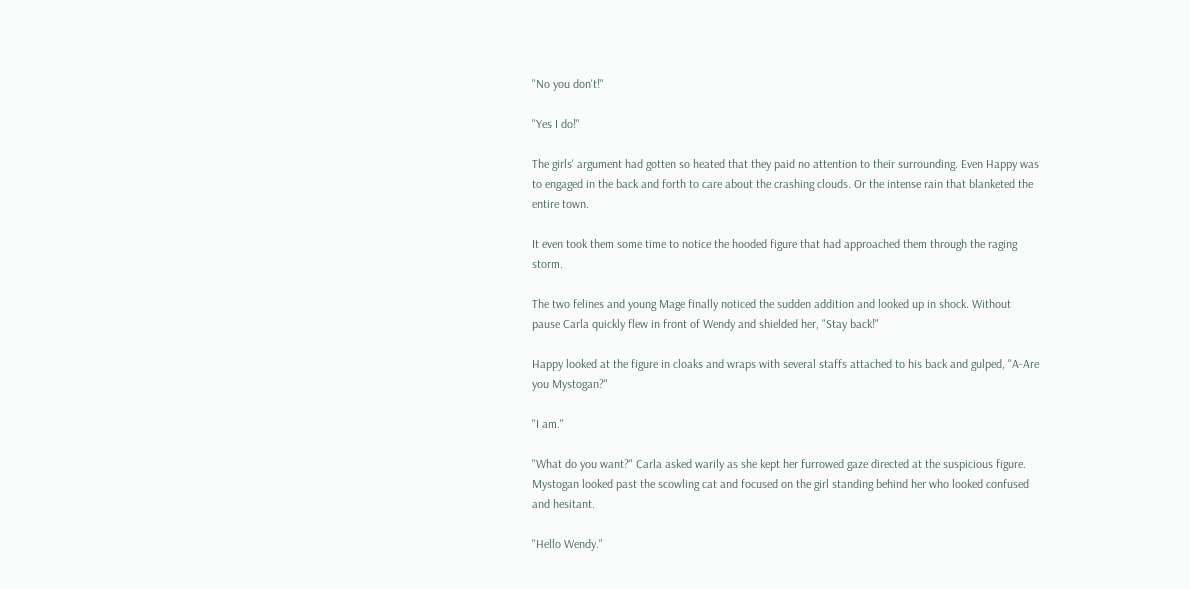"No you don't!"

"Yes I do!"

The girls' argument had gotten so heated that they paid no attention to their surrounding. Even Happy was to engaged in the back and forth to care about the crashing clouds. Or the intense rain that blanketed the entire town.

It even took them some time to notice the hooded figure that had approached them through the raging storm.

The two felines and young Mage finally noticed the sudden addition and looked up in shock. Without pause Carla quickly flew in front of Wendy and shielded her, "Stay back!"

Happy looked at the figure in cloaks and wraps with several staffs attached to his back and gulped, "A-Are you Mystogan?"

"I am."

"What do you want?" Carla asked warily as she kept her furrowed gaze directed at the suspicious figure. Mystogan looked past the scowling cat and focused on the girl standing behind her who looked confused and hesitant.

"Hello Wendy."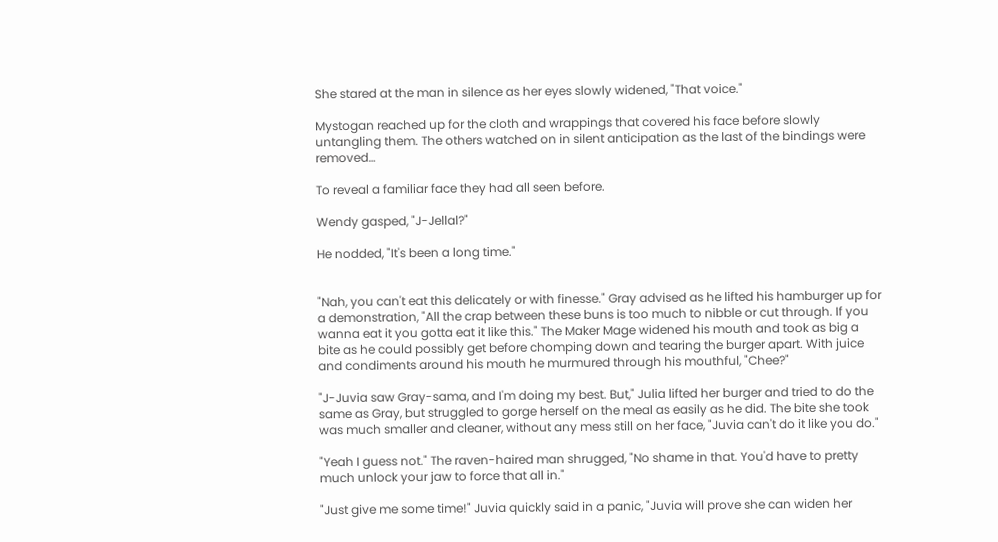She stared at the man in silence as her eyes slowly widened, "That voice."

Mystogan reached up for the cloth and wrappings that covered his face before slowly untangling them. The others watched on in silent anticipation as the last of the bindings were removed…

To reveal a familiar face they had all seen before.

Wendy gasped, "J-Jellal?"

He nodded, "It's been a long time."


"Nah, you can't eat this delicately or with finesse." Gray advised as he lifted his hamburger up for a demonstration, "All the crap between these buns is too much to nibble or cut through. If you wanna eat it you gotta eat it like this." The Maker Mage widened his mouth and took as big a bite as he could possibly get before chomping down and tearing the burger apart. With juice and condiments around his mouth he murmured through his mouthful, "Chee?"

"J-Juvia saw Gray-sama, and I'm doing my best. But," Julia lifted her burger and tried to do the same as Gray, but struggled to gorge herself on the meal as easily as he did. The bite she took was much smaller and cleaner, without any mess still on her face, "Juvia can't do it like you do."

"Yeah I guess not." The raven-haired man shrugged, "No shame in that. You'd have to pretty much unlock your jaw to force that all in."

"Just give me some time!" Juvia quickly said in a panic, "Juvia will prove she can widen her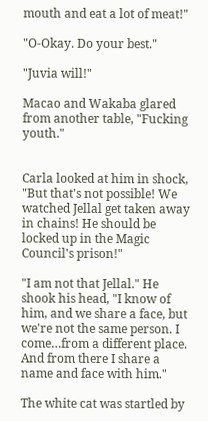mouth and eat a lot of meat!"

"O-Okay. Do your best."

"Juvia will!"

Macao and Wakaba glared from another table, "Fucking youth."


Carla looked at him in shock, "But that's not possible! We watched Jellal get taken away in chains! He should be locked up in the Magic Council's prison!"

"I am not that Jellal." He shook his head, "I know of him, and we share a face, but we're not the same person. I come…from a different place. And from there I share a name and face with him."

The white cat was startled by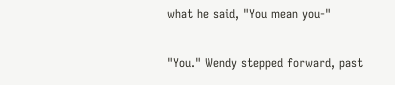what he said, "You mean you-"

"You." Wendy stepped forward, past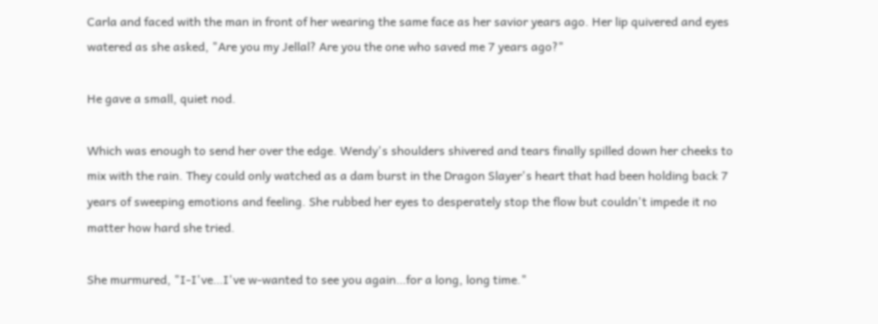Carla and faced with the man in front of her wearing the same face as her savior years ago. Her lip quivered and eyes watered as she asked, "Are you my Jellal? Are you the one who saved me 7 years ago?"

He gave a small, quiet nod.

Which was enough to send her over the edge. Wendy's shoulders shivered and tears finally spilled down her cheeks to mix with the rain. They could only watched as a dam burst in the Dragon Slayer's heart that had been holding back 7 years of sweeping emotions and feeling. She rubbed her eyes to desperately stop the flow but couldn't impede it no matter how hard she tried.

She murmured, "I-I've…I've w-wanted to see you again…for a long, long time."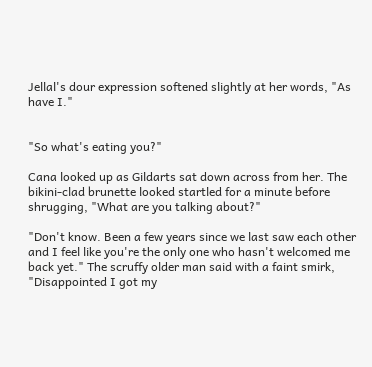Jellal's dour expression softened slightly at her words, "As have I."


"So what's eating you?"

Cana looked up as Gildarts sat down across from her. The bikini-clad brunette looked startled for a minute before shrugging, "What are you talking about?"

"Don't know. Been a few years since we last saw each other and I feel like you're the only one who hasn't welcomed me back yet." The scruffy older man said with a faint smirk, "Disappointed I got my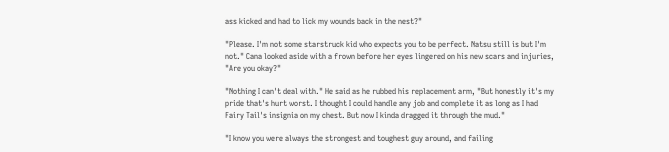ass kicked and had to lick my wounds back in the nest?"

"Please. I'm not some starstruck kid who expects you to be perfect. Natsu still is but I'm not." Cana looked aside with a frown before her eyes lingered on his new scars and injuries, "Are you okay?"

"Nothing I can't deal with." He said as he rubbed his replacement arm, "But honestly it's my pride that's hurt worst. I thought I could handle any job and complete it as long as I had Fairy Tail's insignia on my chest. But now I kinda dragged it through the mud."

"I know you were always the strongest and toughest guy around, and failing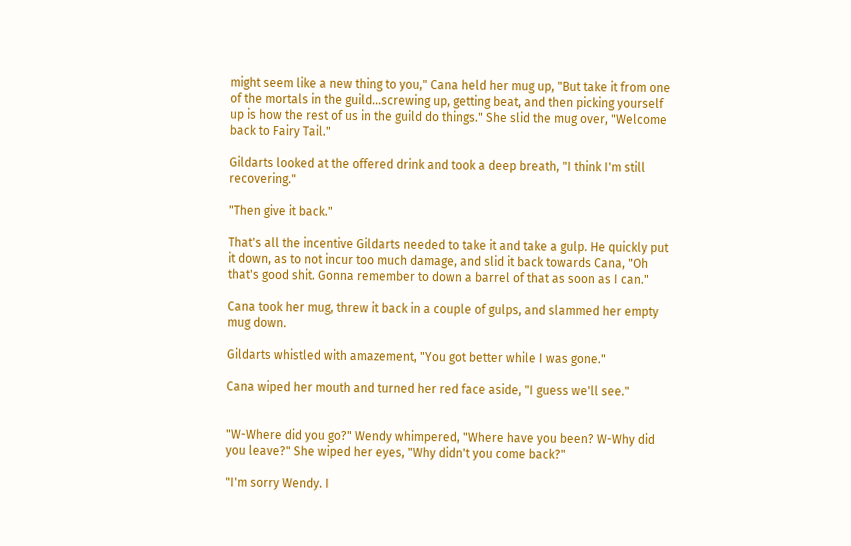might seem like a new thing to you," Cana held her mug up, "But take it from one of the mortals in the guild…screwing up, getting beat, and then picking yourself up is how the rest of us in the guild do things." She slid the mug over, "Welcome back to Fairy Tail."

Gildarts looked at the offered drink and took a deep breath, "I think I'm still recovering."

"Then give it back."

That's all the incentive Gildarts needed to take it and take a gulp. He quickly put it down, as to not incur too much damage, and slid it back towards Cana, "Oh that's good shit. Gonna remember to down a barrel of that as soon as I can."

Cana took her mug, threw it back in a couple of gulps, and slammed her empty mug down.

Gildarts whistled with amazement, "You got better while I was gone."

Cana wiped her mouth and turned her red face aside, "I guess we'll see."


"W-Where did you go?" Wendy whimpered, "Where have you been? W-Why did you leave?" She wiped her eyes, "Why didn't you come back?"

"I'm sorry Wendy. I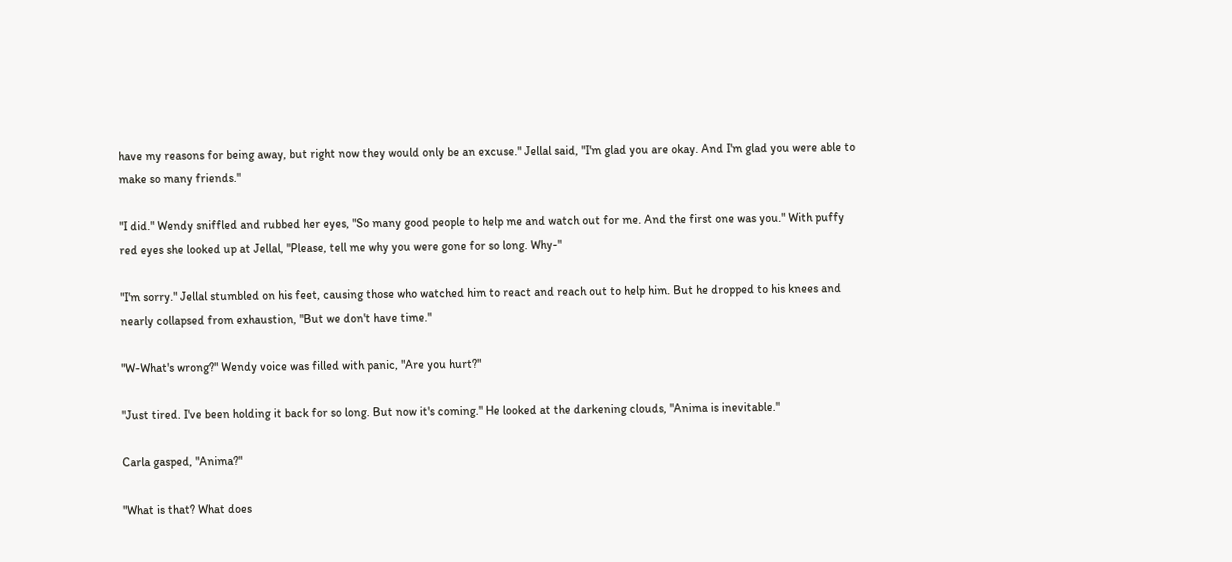have my reasons for being away, but right now they would only be an excuse." Jellal said, "I'm glad you are okay. And I'm glad you were able to make so many friends."

"I did." Wendy sniffled and rubbed her eyes, "So many good people to help me and watch out for me. And the first one was you." With puffy red eyes she looked up at Jellal, "Please, tell me why you were gone for so long. Why-"

"I'm sorry." Jellal stumbled on his feet, causing those who watched him to react and reach out to help him. But he dropped to his knees and nearly collapsed from exhaustion, "But we don't have time."

"W-What's wrong?" Wendy voice was filled with panic, "Are you hurt?"

"Just tired. I've been holding it back for so long. But now it's coming." He looked at the darkening clouds, "Anima is inevitable."

Carla gasped, "Anima?"

"What is that? What does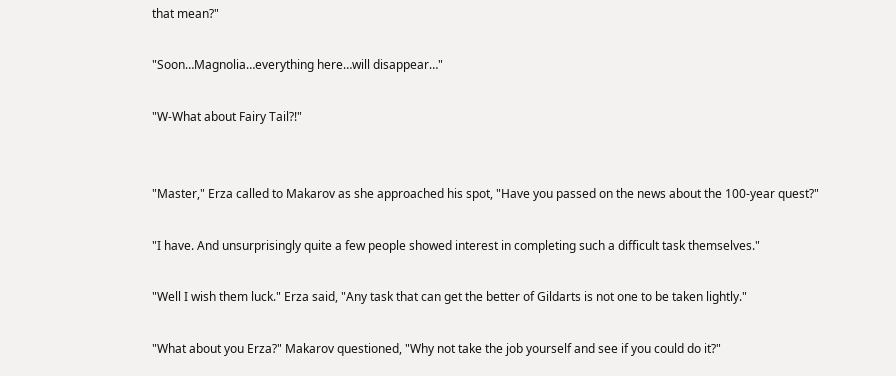that mean?"

"Soon…Magnolia…everything here…will disappear…"

"W-What about Fairy Tail?!"


"Master," Erza called to Makarov as she approached his spot, "Have you passed on the news about the 100-year quest?"

"I have. And unsurprisingly quite a few people showed interest in completing such a difficult task themselves."

"Well I wish them luck." Erza said, "Any task that can get the better of Gildarts is not one to be taken lightly."

"What about you Erza?" Makarov questioned, "Why not take the job yourself and see if you could do it?"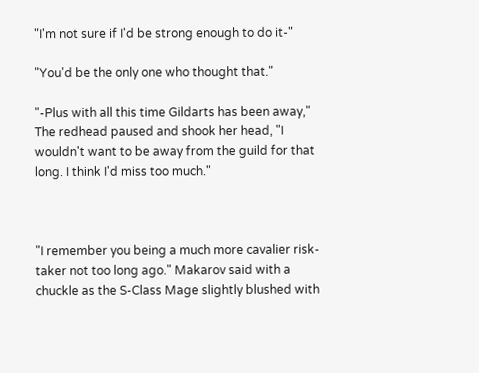"I'm not sure if I'd be strong enough to do it-"

"You'd be the only one who thought that."

"-Plus with all this time Gildarts has been away," The redhead paused and shook her head, "I wouldn't want to be away from the guild for that long. I think I'd miss too much."



"I remember you being a much more cavalier risk-taker not too long ago." Makarov said with a chuckle as the S-Class Mage slightly blushed with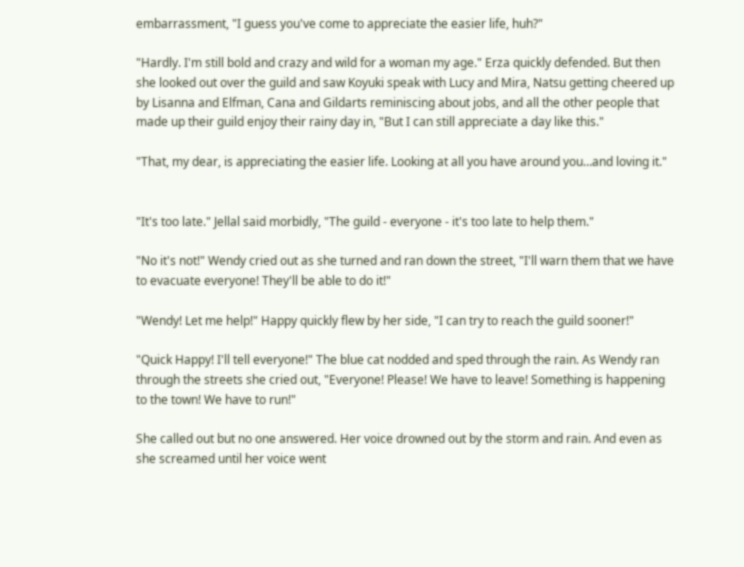embarrassment, "I guess you've come to appreciate the easier life, huh?"

"Hardly. I'm still bold and crazy and wild for a woman my age." Erza quickly defended. But then she looked out over the guild and saw Koyuki speak with Lucy and Mira, Natsu getting cheered up by Lisanna and Elfman, Cana and Gildarts reminiscing about jobs, and all the other people that made up their guild enjoy their rainy day in, "But I can still appreciate a day like this."

"That, my dear, is appreciating the easier life. Looking at all you have around you…and loving it."


"It's too late." Jellal said morbidly, "The guild - everyone - it's too late to help them."

"No it's not!" Wendy cried out as she turned and ran down the street, "I'll warn them that we have to evacuate everyone! They'll be able to do it!"

"Wendy! Let me help!" Happy quickly flew by her side, "I can try to reach the guild sooner!"

"Quick Happy! I'll tell everyone!" The blue cat nodded and sped through the rain. As Wendy ran through the streets she cried out, "Everyone! Please! We have to leave! Something is happening to the town! We have to run!"

She called out but no one answered. Her voice drowned out by the storm and rain. And even as she screamed until her voice went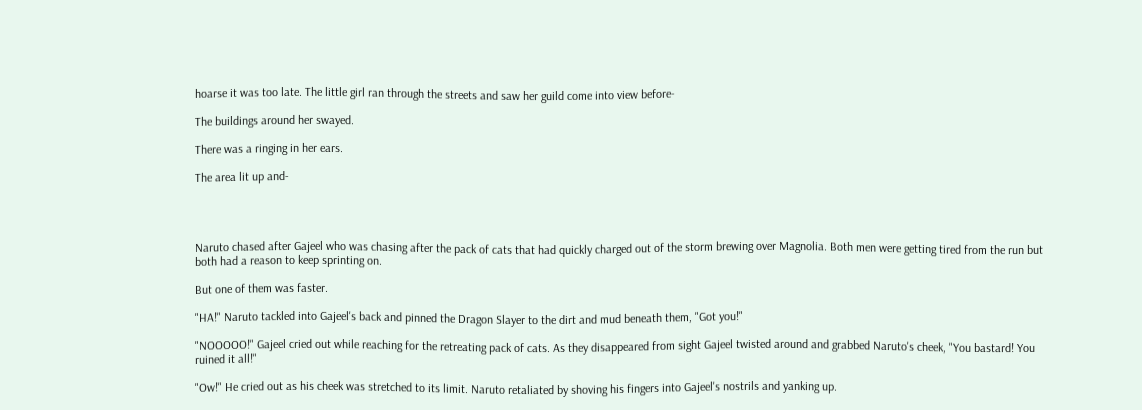hoarse it was too late. The little girl ran through the streets and saw her guild come into view before-

The buildings around her swayed.

There was a ringing in her ears.

The area lit up and-




Naruto chased after Gajeel who was chasing after the pack of cats that had quickly charged out of the storm brewing over Magnolia. Both men were getting tired from the run but both had a reason to keep sprinting on.

But one of them was faster.

"HA!" Naruto tackled into Gajeel's back and pinned the Dragon Slayer to the dirt and mud beneath them, "Got you!"

"NOOOOO!" Gajeel cried out while reaching for the retreating pack of cats. As they disappeared from sight Gajeel twisted around and grabbed Naruto's cheek, "You bastard! You ruined it all!"

"Ow!" He cried out as his cheek was stretched to its limit. Naruto retaliated by shoving his fingers into Gajeel's nostrils and yanking up.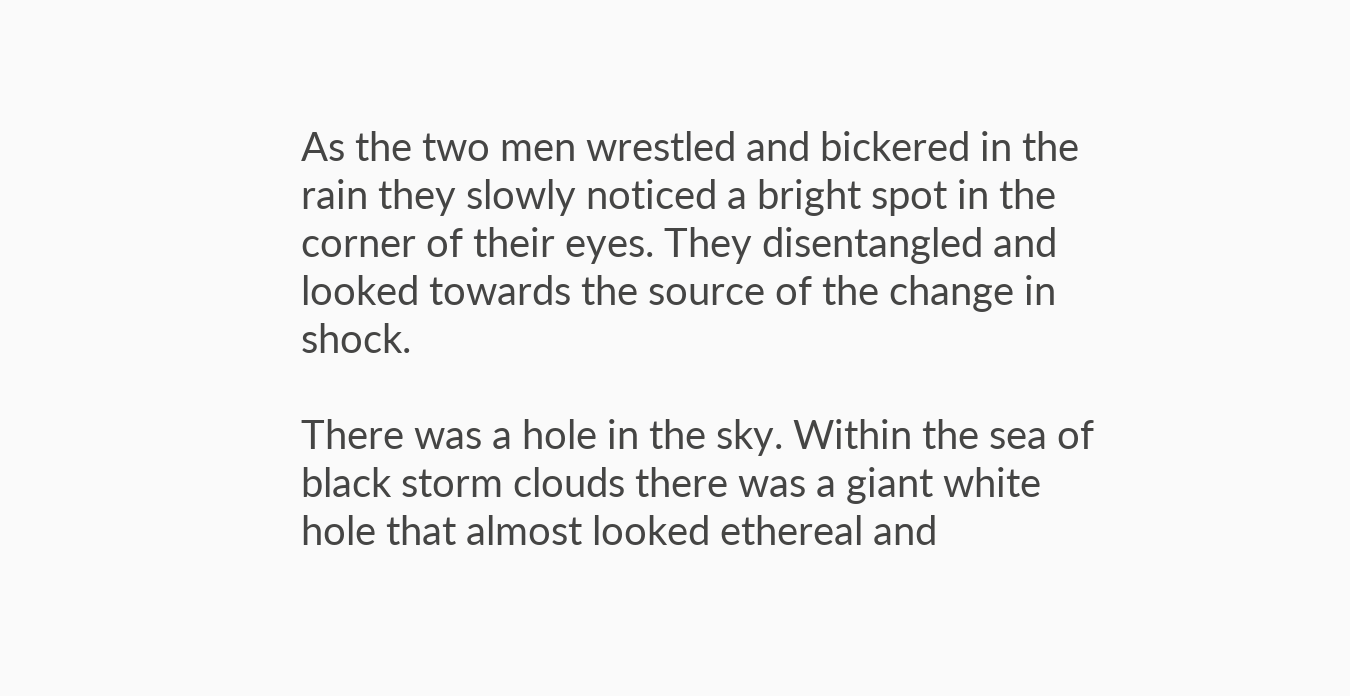As the two men wrestled and bickered in the rain they slowly noticed a bright spot in the corner of their eyes. They disentangled and looked towards the source of the change in shock.

There was a hole in the sky. Within the sea of black storm clouds there was a giant white hole that almost looked ethereal and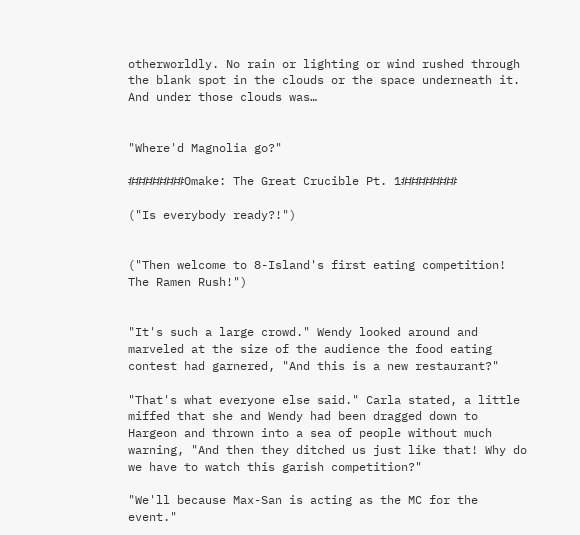otherworldly. No rain or lighting or wind rushed through the blank spot in the clouds or the space underneath it. And under those clouds was…


"Where'd Magnolia go?"

########Omake: The Great Crucible Pt. 1########

("Is everybody ready?!")


("Then welcome to 8-Island's first eating competition! The Ramen Rush!")


"It's such a large crowd." Wendy looked around and marveled at the size of the audience the food eating contest had garnered, "And this is a new restaurant?"

"That's what everyone else said." Carla stated, a little miffed that she and Wendy had been dragged down to Hargeon and thrown into a sea of people without much warning, "And then they ditched us just like that! Why do we have to watch this garish competition?"

"We'll because Max-San is acting as the MC for the event."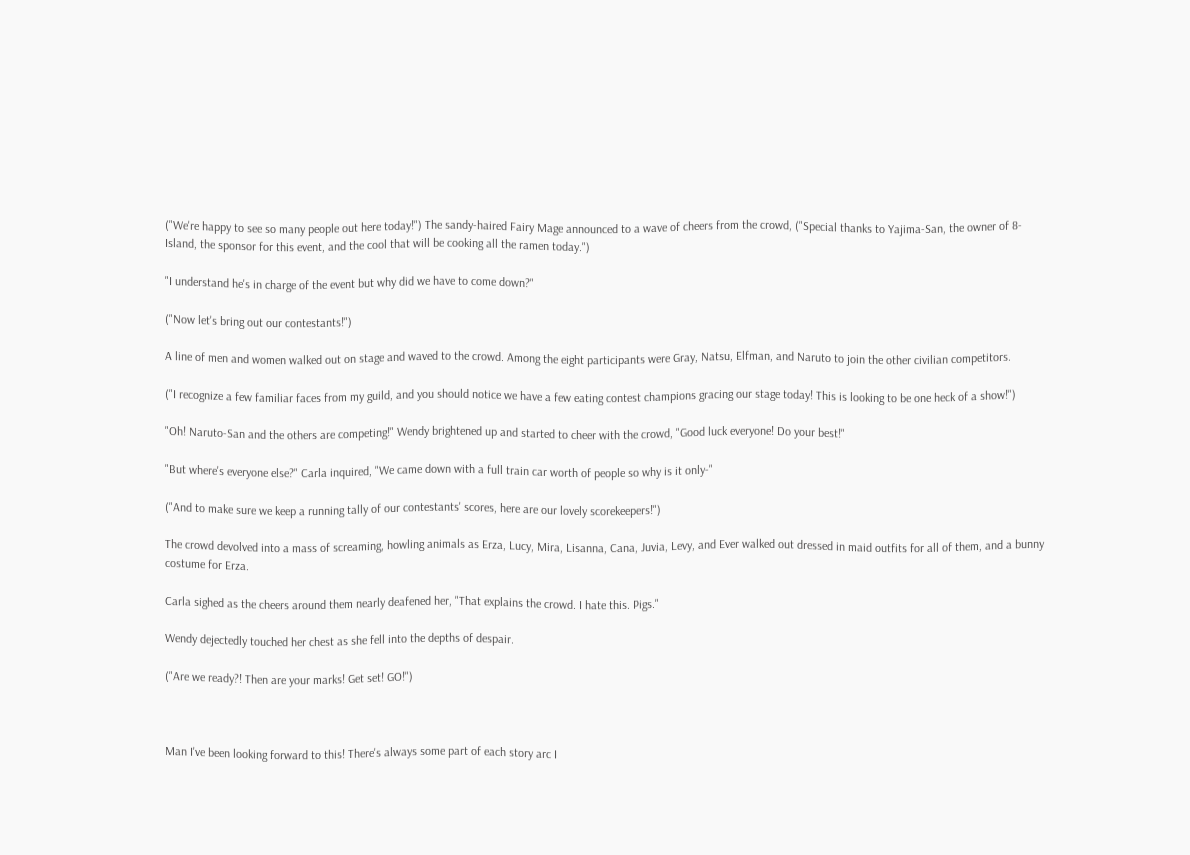("We're happy to see so many people out here today!") The sandy-haired Fairy Mage announced to a wave of cheers from the crowd, ("Special thanks to Yajima-San, the owner of 8-Island, the sponsor for this event, and the cool that will be cooking all the ramen today.")

"I understand he's in charge of the event but why did we have to come down?"

("Now let's bring out our contestants!")

A line of men and women walked out on stage and waved to the crowd. Among the eight participants were Gray, Natsu, Elfman, and Naruto to join the other civilian competitors.

("I recognize a few familiar faces from my guild, and you should notice we have a few eating contest champions gracing our stage today! This is looking to be one heck of a show!")

"Oh! Naruto-San and the others are competing!" Wendy brightened up and started to cheer with the crowd, "Good luck everyone! Do your best!"

"But where's everyone else?" Carla inquired, "We came down with a full train car worth of people so why is it only-"

("And to make sure we keep a running tally of our contestants' scores, here are our lovely scorekeepers!")

The crowd devolved into a mass of screaming, howling animals as Erza, Lucy, Mira, Lisanna, Cana, Juvia, Levy, and Ever walked out dressed in maid outfits for all of them, and a bunny costume for Erza.

Carla sighed as the cheers around them nearly deafened her, "That explains the crowd. I hate this. Pigs."

Wendy dejectedly touched her chest as she fell into the depths of despair.

("Are we ready?! Then are your marks! Get set! GO!")



Man I've been looking forward to this! There's always some part of each story arc I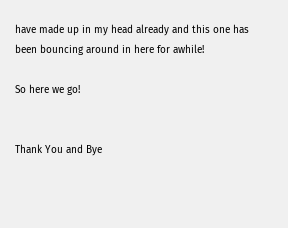have made up in my head already and this one has been bouncing around in here for awhile!

So here we go!


Thank You and Bye